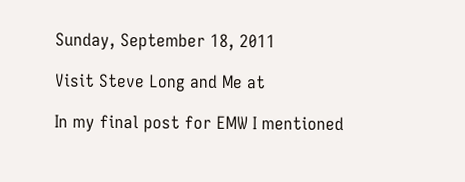Sunday, September 18, 2011

Visit Steve Long and Me at

In my final post for EMW I mentioned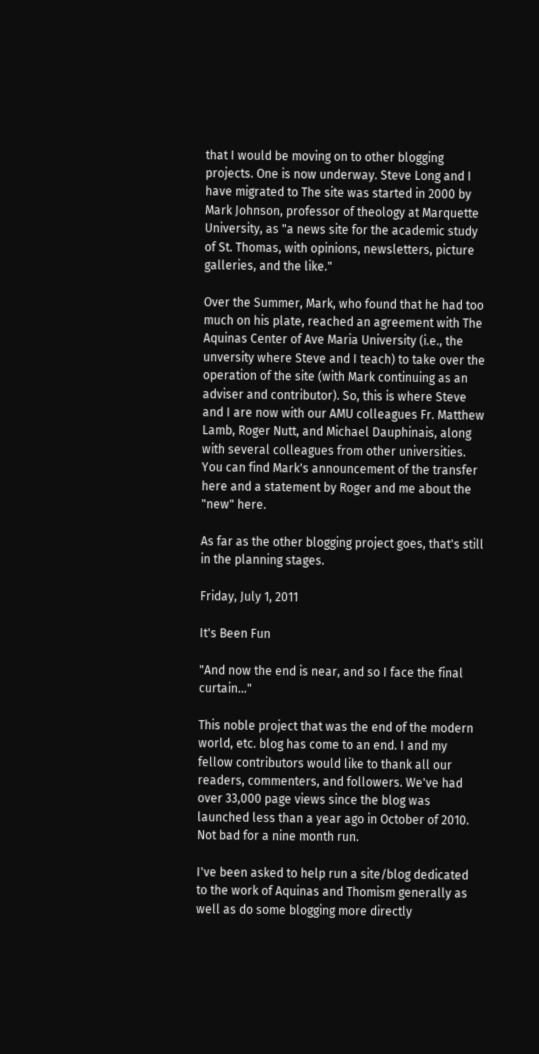that I would be moving on to other blogging projects. One is now underway. Steve Long and I have migrated to The site was started in 2000 by Mark Johnson, professor of theology at Marquette University, as "a news site for the academic study of St. Thomas, with opinions, newsletters, picture galleries, and the like."

Over the Summer, Mark, who found that he had too much on his plate, reached an agreement with The Aquinas Center of Ave Maria University (i.e., the unversity where Steve and I teach) to take over the operation of the site (with Mark continuing as an adviser and contributor). So, this is where Steve and I are now with our AMU colleagues Fr. Matthew Lamb, Roger Nutt, and Michael Dauphinais, along with several colleagues from other universities. You can find Mark's announcement of the transfer here and a statement by Roger and me about the "new" here.

As far as the other blogging project goes, that's still in the planning stages.

Friday, July 1, 2011

It's Been Fun

"And now the end is near, and so I face the final curtain..."

This noble project that was the end of the modern world, etc. blog has come to an end. I and my fellow contributors would like to thank all our readers, commenters, and followers. We've had over 33,000 page views since the blog was launched less than a year ago in October of 2010. Not bad for a nine month run.

I've been asked to help run a site/blog dedicated to the work of Aquinas and Thomism generally as well as do some blogging more directly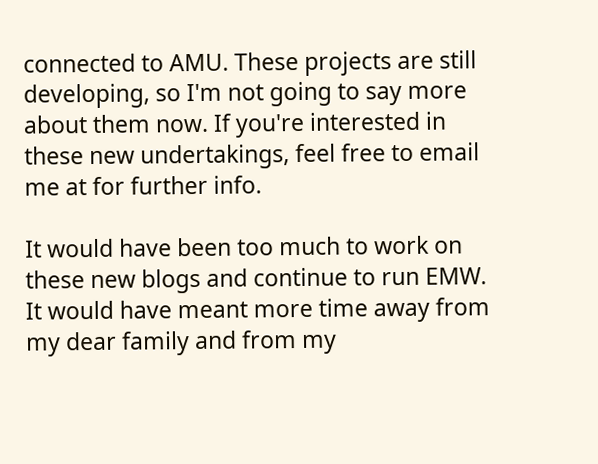connected to AMU. These projects are still developing, so I'm not going to say more about them now. If you're interested in these new undertakings, feel free to email me at for further info.

It would have been too much to work on these new blogs and continue to run EMW. It would have meant more time away from my dear family and from my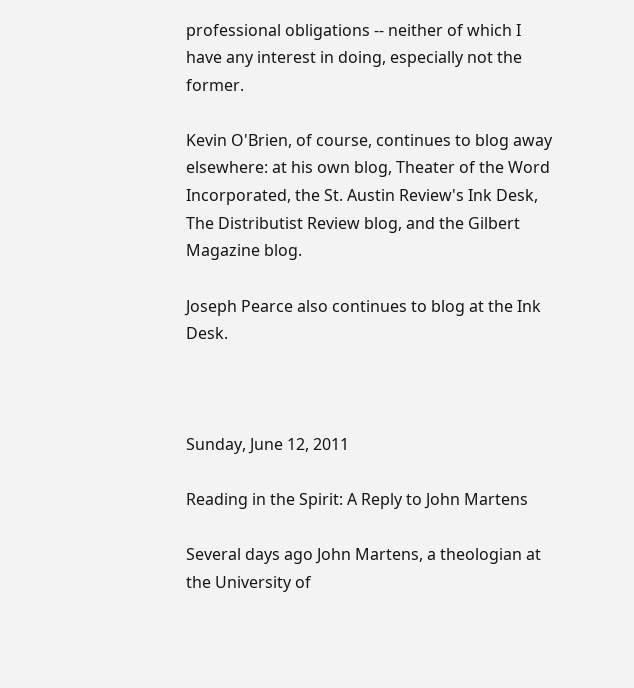professional obligations -- neither of which I have any interest in doing, especially not the former.

Kevin O'Brien, of course, continues to blog away elsewhere: at his own blog, Theater of the Word Incorporated, the St. Austin Review's Ink Desk, The Distributist Review blog, and the Gilbert Magazine blog.

Joseph Pearce also continues to blog at the Ink Desk.



Sunday, June 12, 2011

Reading in the Spirit: A Reply to John Martens

Several days ago John Martens, a theologian at the University of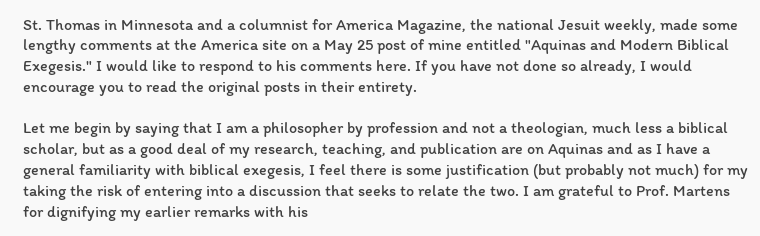St. Thomas in Minnesota and a columnist for America Magazine, the national Jesuit weekly, made some lengthy comments at the America site on a May 25 post of mine entitled "Aquinas and Modern Biblical Exegesis." I would like to respond to his comments here. If you have not done so already, I would encourage you to read the original posts in their entirety.

Let me begin by saying that I am a philosopher by profession and not a theologian, much less a biblical scholar, but as a good deal of my research, teaching, and publication are on Aquinas and as I have a general familiarity with biblical exegesis, I feel there is some justification (but probably not much) for my taking the risk of entering into a discussion that seeks to relate the two. I am grateful to Prof. Martens for dignifying my earlier remarks with his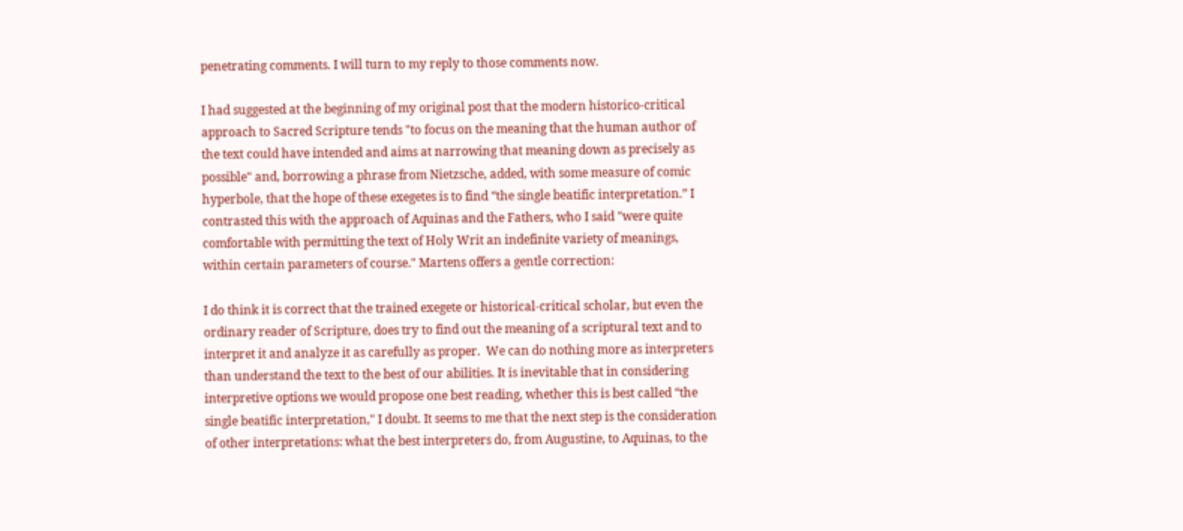penetrating comments. I will turn to my reply to those comments now.

I had suggested at the beginning of my original post that the modern historico-critical approach to Sacred Scripture tends "to focus on the meaning that the human author of the text could have intended and aims at narrowing that meaning down as precisely as possible" and, borrowing a phrase from Nietzsche, added, with some measure of comic hyperbole, that the hope of these exegetes is to find “the single beatific interpretation.” I contrasted this with the approach of Aquinas and the Fathers, who I said "were quite comfortable with permitting the text of Holy Writ an indefinite variety of meanings, within certain parameters of course." Martens offers a gentle correction:

I do think it is correct that the trained exegete or historical-critical scholar, but even the ordinary reader of Scripture, does try to find out the meaning of a scriptural text and to interpret it and analyze it as carefully as proper.  We can do nothing more as interpreters than understand the text to the best of our abilities. It is inevitable that in considering interpretive options we would propose one best reading, whether this is best called “the single beatific interpretation," I doubt. It seems to me that the next step is the consideration of other interpretations: what the best interpreters do, from Augustine, to Aquinas, to the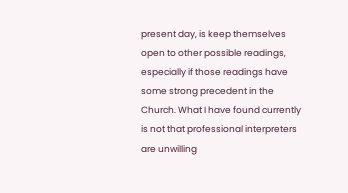present day, is keep themselves open to other possible readings, especially if those readings have some strong precedent in the Church. What I have found currently is not that professional interpreters are unwilling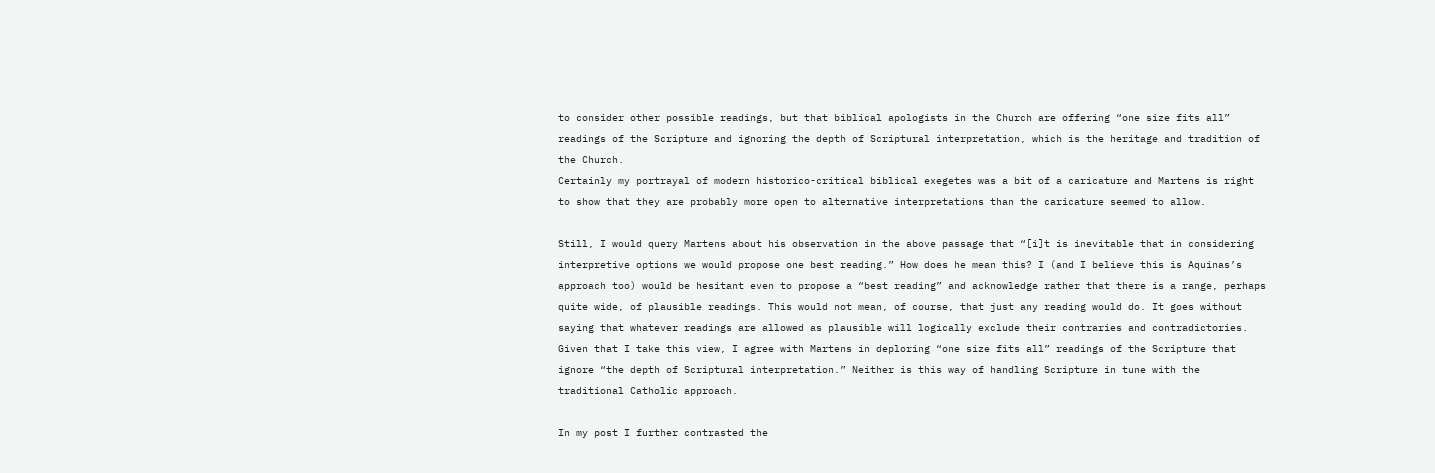to consider other possible readings, but that biblical apologists in the Church are offering “one size fits all” readings of the Scripture and ignoring the depth of Scriptural interpretation, which is the heritage and tradition of the Church.
Certainly my portrayal of modern historico-critical biblical exegetes was a bit of a caricature and Martens is right to show that they are probably more open to alternative interpretations than the caricature seemed to allow.

Still, I would query Martens about his observation in the above passage that “[i]t is inevitable that in considering interpretive options we would propose one best reading.” How does he mean this? I (and I believe this is Aquinas’s approach too) would be hesitant even to propose a “best reading” and acknowledge rather that there is a range, perhaps quite wide, of plausible readings. This would not mean, of course, that just any reading would do. It goes without saying that whatever readings are allowed as plausible will logically exclude their contraries and contradictories. Given that I take this view, I agree with Martens in deploring “one size fits all” readings of the Scripture that ignore “the depth of Scriptural interpretation.” Neither is this way of handling Scripture in tune with the traditional Catholic approach.

In my post I further contrasted the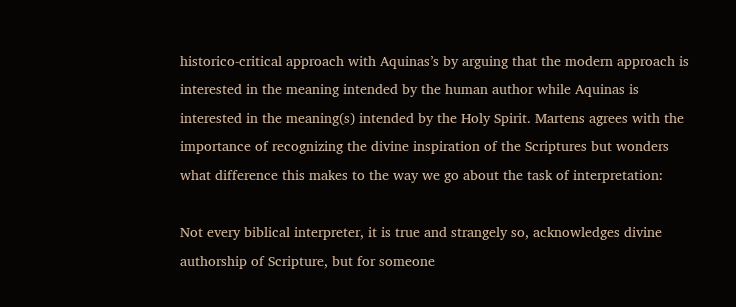historico-critical approach with Aquinas’s by arguing that the modern approach is interested in the meaning intended by the human author while Aquinas is interested in the meaning(s) intended by the Holy Spirit. Martens agrees with the importance of recognizing the divine inspiration of the Scriptures but wonders what difference this makes to the way we go about the task of interpretation:

Not every biblical interpreter, it is true and strangely so, acknowledges divine authorship of Scripture, but for someone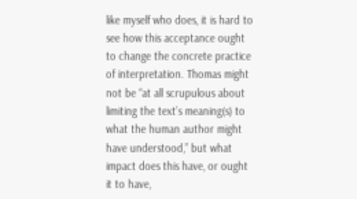like myself who does, it is hard to see how this acceptance ought to change the concrete practice of interpretation. Thomas might not be “at all scrupulous about limiting the text’s meaning(s) to what the human author might have understood,” but what impact does this have, or ought it to have,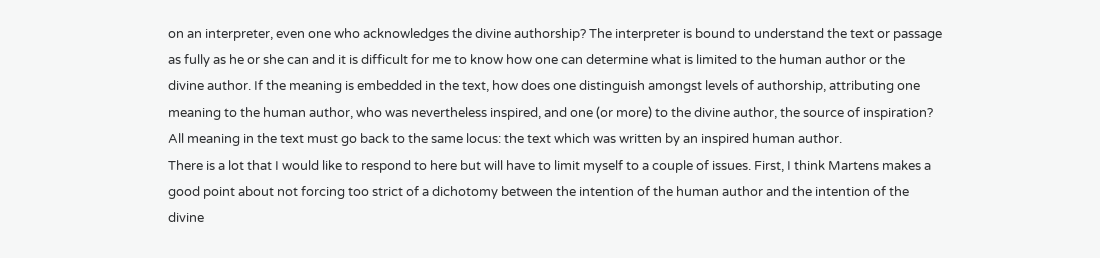on an interpreter, even one who acknowledges the divine authorship? The interpreter is bound to understand the text or passage as fully as he or she can and it is difficult for me to know how one can determine what is limited to the human author or the divine author. If the meaning is embedded in the text, how does one distinguish amongst levels of authorship, attributing one meaning to the human author, who was nevertheless inspired, and one (or more) to the divine author, the source of inspiration? All meaning in the text must go back to the same locus: the text which was written by an inspired human author.
There is a lot that I would like to respond to here but will have to limit myself to a couple of issues. First, I think Martens makes a good point about not forcing too strict of a dichotomy between the intention of the human author and the intention of the divine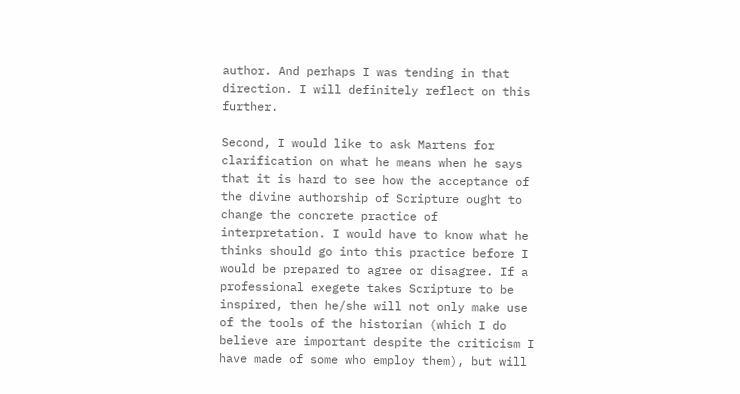author. And perhaps I was tending in that direction. I will definitely reflect on this further.

Second, I would like to ask Martens for clarification on what he means when he says that it is hard to see how the acceptance of the divine authorship of Scripture ought to change the concrete practice of interpretation. I would have to know what he thinks should go into this practice before I would be prepared to agree or disagree. If a professional exegete takes Scripture to be inspired, then he/she will not only make use of the tools of the historian (which I do believe are important despite the criticism I have made of some who employ them), but will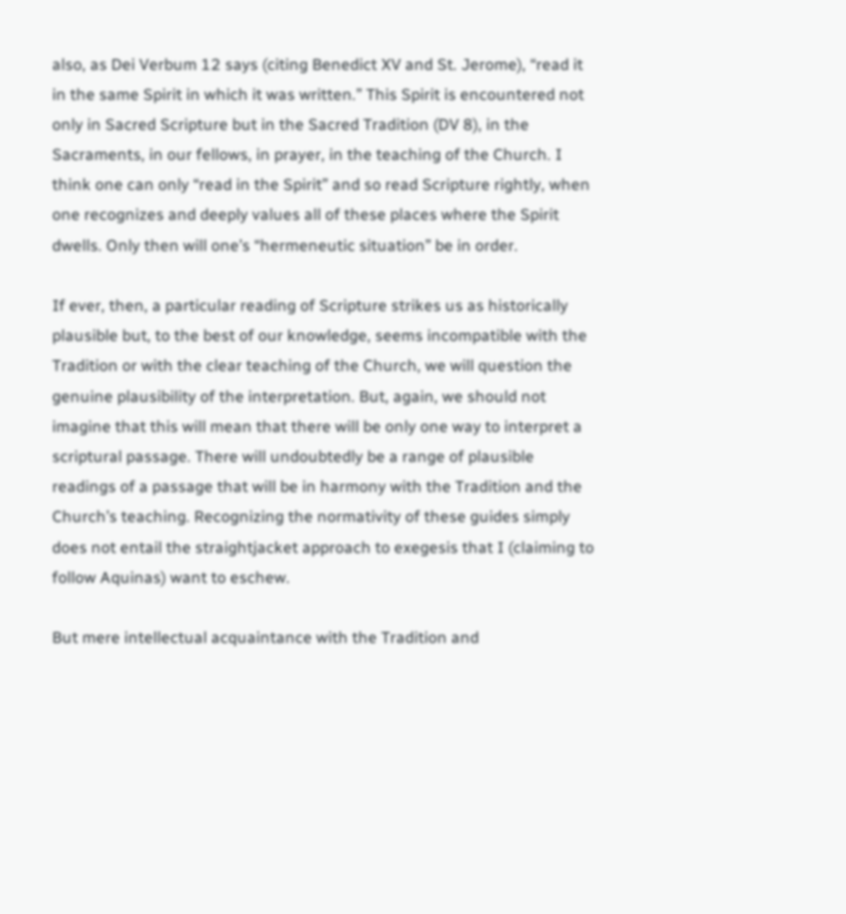also, as Dei Verbum 12 says (citing Benedict XV and St. Jerome), “read it in the same Spirit in which it was written.” This Spirit is encountered not only in Sacred Scripture but in the Sacred Tradition (DV 8), in the Sacraments, in our fellows, in prayer, in the teaching of the Church. I think one can only “read in the Spirit” and so read Scripture rightly, when one recognizes and deeply values all of these places where the Spirit dwells. Only then will one’s “hermeneutic situation” be in order.

If ever, then, a particular reading of Scripture strikes us as historically plausible but, to the best of our knowledge, seems incompatible with the Tradition or with the clear teaching of the Church, we will question the genuine plausibility of the interpretation. But, again, we should not imagine that this will mean that there will be only one way to interpret a scriptural passage. There will undoubtedly be a range of plausible readings of a passage that will be in harmony with the Tradition and the Church’s teaching. Recognizing the normativity of these guides simply does not entail the straightjacket approach to exegesis that I (claiming to follow Aquinas) want to eschew.

But mere intellectual acquaintance with the Tradition and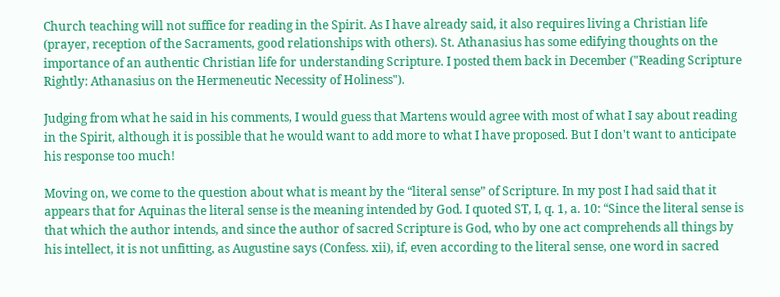Church teaching will not suffice for reading in the Spirit. As I have already said, it also requires living a Christian life (prayer, reception of the Sacraments, good relationships with others). St. Athanasius has some edifying thoughts on the importance of an authentic Christian life for understanding Scripture. I posted them back in December ("Reading Scripture Rightly: Athanasius on the Hermeneutic Necessity of Holiness").

Judging from what he said in his comments, I would guess that Martens would agree with most of what I say about reading in the Spirit, although it is possible that he would want to add more to what I have proposed. But I don't want to anticipate his response too much!

Moving on, we come to the question about what is meant by the “literal sense” of Scripture. In my post I had said that it appears that for Aquinas the literal sense is the meaning intended by God. I quoted ST, I, q. 1, a. 10: “Since the literal sense is that which the author intends, and since the author of sacred Scripture is God, who by one act comprehends all things by his intellect, it is not unfitting, as Augustine says (Confess. xii), if, even according to the literal sense, one word in sacred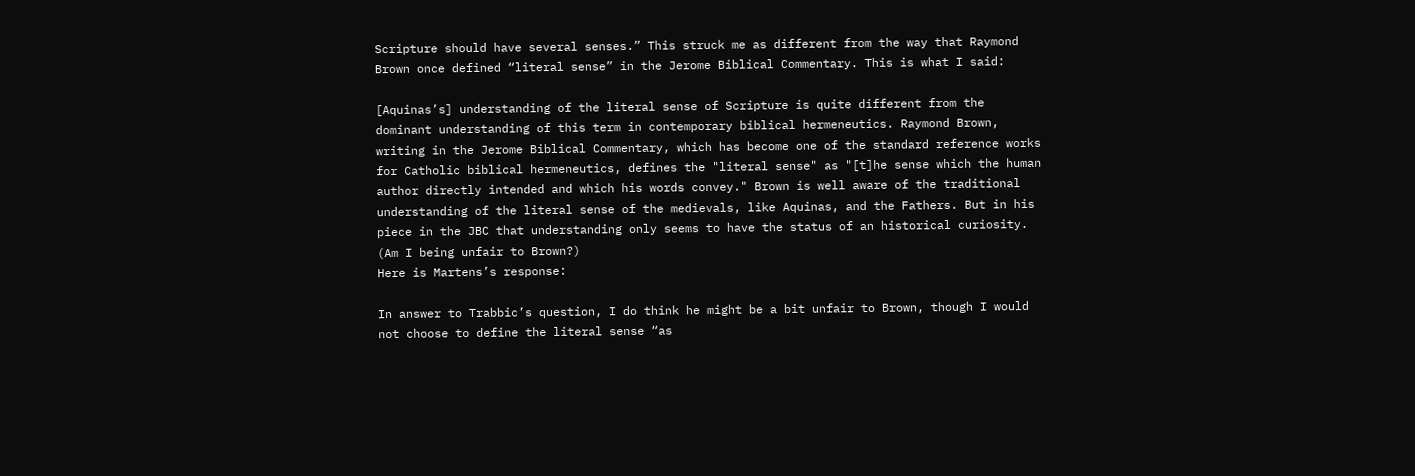Scripture should have several senses.” This struck me as different from the way that Raymond Brown once defined “literal sense” in the Jerome Biblical Commentary. This is what I said:

[Aquinas’s] understanding of the literal sense of Scripture is quite different from the dominant understanding of this term in contemporary biblical hermeneutics. Raymond Brown, writing in the Jerome Biblical Commentary, which has become one of the standard reference works for Catholic biblical hermeneutics, defines the "literal sense" as "[t]he sense which the human author directly intended and which his words convey." Brown is well aware of the traditional understanding of the literal sense of the medievals, like Aquinas, and the Fathers. But in his piece in the JBC that understanding only seems to have the status of an historical curiosity. (Am I being unfair to Brown?)
Here is Martens’s response:

In answer to Trabbic’s question, I do think he might be a bit unfair to Brown, though I would not choose to define the literal sense “as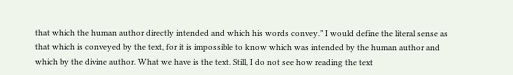that which the human author directly intended and which his words convey.” I would define the literal sense as that which is conveyed by the text, for it is impossible to know which was intended by the human author and which by the divine author. What we have is the text. Still, I do not see how reading the text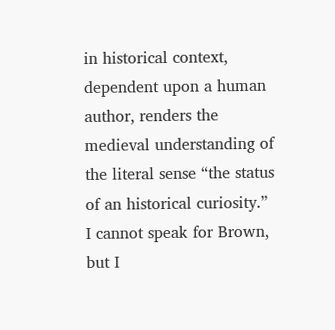in historical context, dependent upon a human author, renders the medieval understanding of the literal sense “the status of an historical curiosity.” I cannot speak for Brown, but I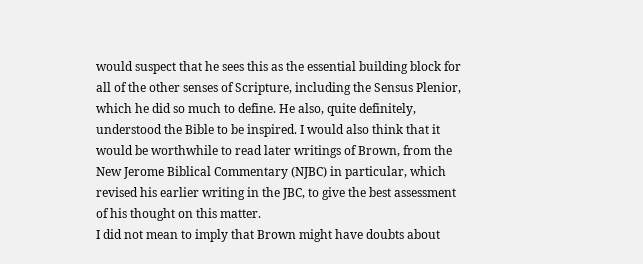would suspect that he sees this as the essential building block for all of the other senses of Scripture, including the Sensus Plenior, which he did so much to define. He also, quite definitely, understood the Bible to be inspired. I would also think that it would be worthwhile to read later writings of Brown, from the New Jerome Biblical Commentary (NJBC) in particular, which revised his earlier writing in the JBC, to give the best assessment of his thought on this matter.
I did not mean to imply that Brown might have doubts about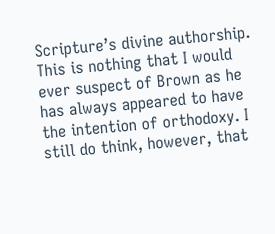Scripture’s divine authorship. This is nothing that I would ever suspect of Brown as he has always appeared to have the intention of orthodoxy. I still do think, however, that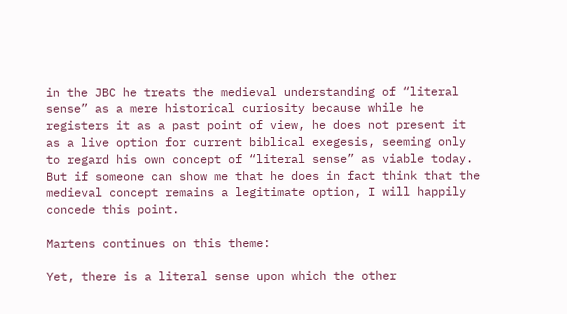in the JBC he treats the medieval understanding of “literal sense” as a mere historical curiosity because while he registers it as a past point of view, he does not present it as a live option for current biblical exegesis, seeming only to regard his own concept of “literal sense” as viable today. But if someone can show me that he does in fact think that the medieval concept remains a legitimate option, I will happily concede this point.

Martens continues on this theme:

Yet, there is a literal sense upon which the other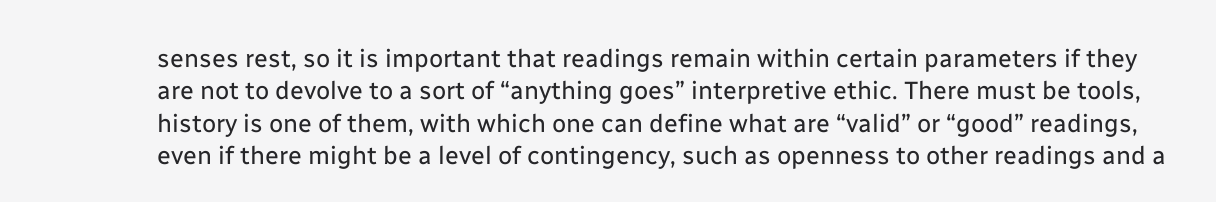senses rest, so it is important that readings remain within certain parameters if they are not to devolve to a sort of “anything goes” interpretive ethic. There must be tools, history is one of them, with which one can define what are “valid” or “good” readings, even if there might be a level of contingency, such as openness to other readings and a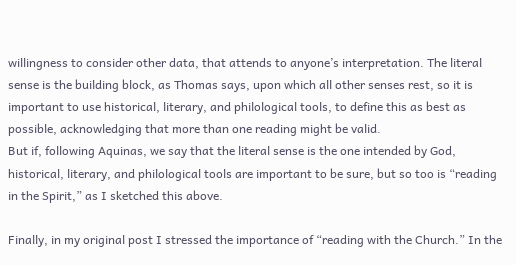willingness to consider other data, that attends to anyone’s interpretation. The literal sense is the building block, as Thomas says, upon which all other senses rest, so it is important to use historical, literary, and philological tools, to define this as best as possible, acknowledging that more than one reading might be valid.
But if, following Aquinas, we say that the literal sense is the one intended by God, historical, literary, and philological tools are important to be sure, but so too is “reading in the Spirit,” as I sketched this above.

Finally, in my original post I stressed the importance of “reading with the Church.” In the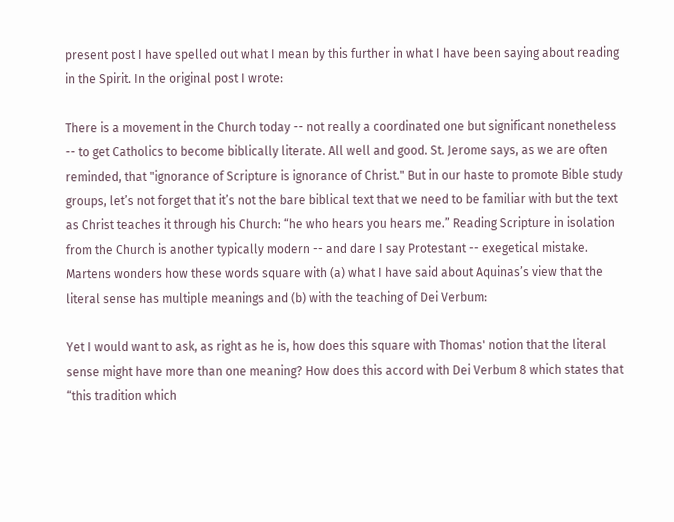present post I have spelled out what I mean by this further in what I have been saying about reading in the Spirit. In the original post I wrote:

There is a movement in the Church today -- not really a coordinated one but significant nonetheless -- to get Catholics to become biblically literate. All well and good. St. Jerome says, as we are often reminded, that "ignorance of Scripture is ignorance of Christ." But in our haste to promote Bible study groups, let’s not forget that it’s not the bare biblical text that we need to be familiar with but the text as Christ teaches it through his Church: “he who hears you hears me.” Reading Scripture in isolation from the Church is another typically modern -- and dare I say Protestant -- exegetical mistake.
Martens wonders how these words square with (a) what I have said about Aquinas’s view that the literal sense has multiple meanings and (b) with the teaching of Dei Verbum:

Yet I would want to ask, as right as he is, how does this square with Thomas' notion that the literal sense might have more than one meaning? How does this accord with Dei Verbum 8 which states that “this tradition which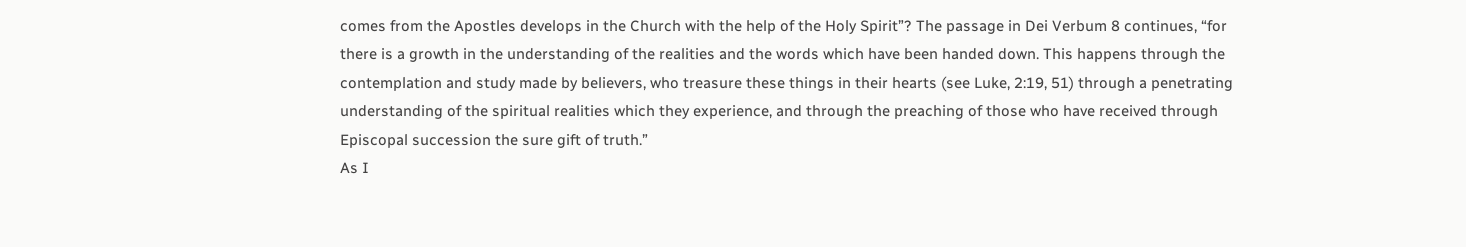comes from the Apostles develops in the Church with the help of the Holy Spirit”? The passage in Dei Verbum 8 continues, “for there is a growth in the understanding of the realities and the words which have been handed down. This happens through the contemplation and study made by believers, who treasure these things in their hearts (see Luke, 2:19, 51) through a penetrating understanding of the spiritual realities which they experience, and through the preaching of those who have received through Episcopal succession the sure gift of truth.”
As I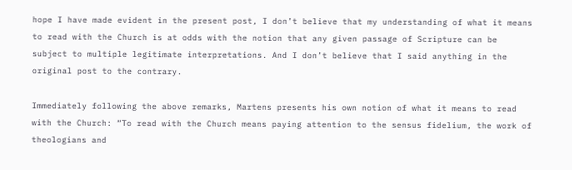hope I have made evident in the present post, I don’t believe that my understanding of what it means to read with the Church is at odds with the notion that any given passage of Scripture can be subject to multiple legitimate interpretations. And I don’t believe that I said anything in the original post to the contrary.

Immediately following the above remarks, Martens presents his own notion of what it means to read with the Church: “To read with the Church means paying attention to the sensus fidelium, the work of theologians and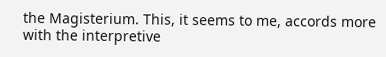the Magisterium. This, it seems to me, accords more with the interpretive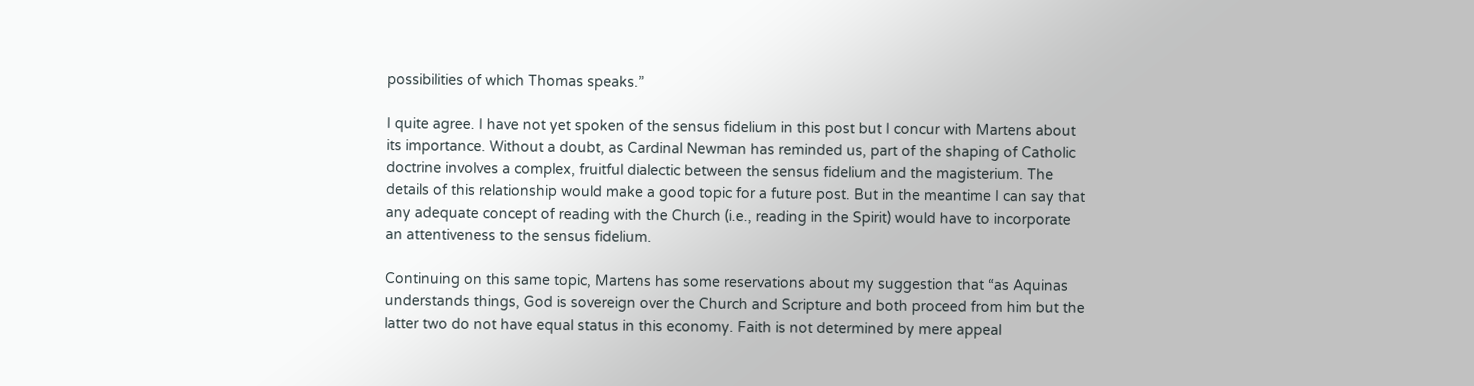possibilities of which Thomas speaks.”

I quite agree. I have not yet spoken of the sensus fidelium in this post but I concur with Martens about its importance. Without a doubt, as Cardinal Newman has reminded us, part of the shaping of Catholic doctrine involves a complex, fruitful dialectic between the sensus fidelium and the magisterium. The details of this relationship would make a good topic for a future post. But in the meantime I can say that any adequate concept of reading with the Church (i.e., reading in the Spirit) would have to incorporate an attentiveness to the sensus fidelium.

Continuing on this same topic, Martens has some reservations about my suggestion that “as Aquinas understands things, God is sovereign over the Church and Scripture and both proceed from him but the latter two do not have equal status in this economy. Faith is not determined by mere appeal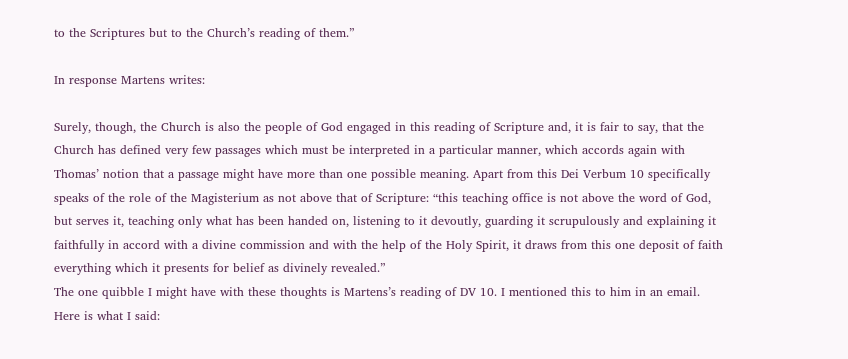to the Scriptures but to the Church’s reading of them.”

In response Martens writes:

Surely, though, the Church is also the people of God engaged in this reading of Scripture and, it is fair to say, that the Church has defined very few passages which must be interpreted in a particular manner, which accords again with Thomas’ notion that a passage might have more than one possible meaning. Apart from this Dei Verbum 10 specifically speaks of the role of the Magisterium as not above that of Scripture: “this teaching office is not above the word of God, but serves it, teaching only what has been handed on, listening to it devoutly, guarding it scrupulously and explaining it faithfully in accord with a divine commission and with the help of the Holy Spirit, it draws from this one deposit of faith everything which it presents for belief as divinely revealed.”
The one quibble I might have with these thoughts is Martens’s reading of DV 10. I mentioned this to him in an email. Here is what I said: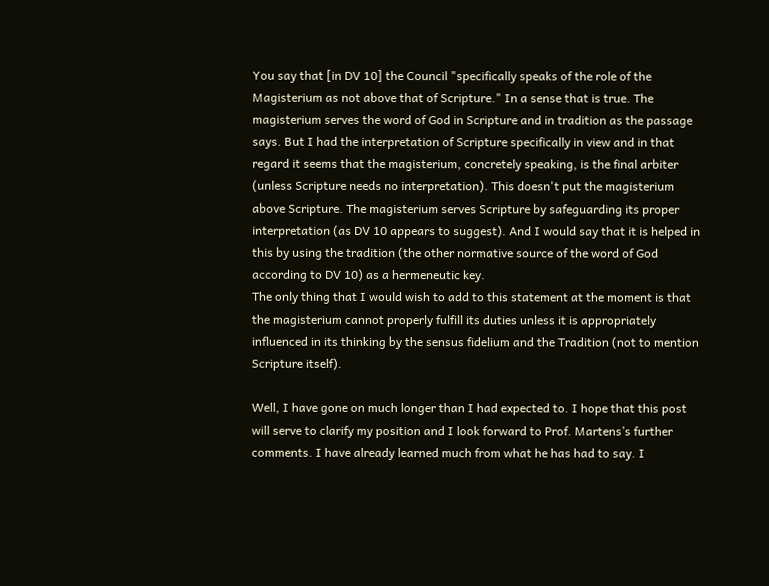You say that [in DV 10] the Council "specifically speaks of the role of the Magisterium as not above that of Scripture." In a sense that is true. The magisterium serves the word of God in Scripture and in tradition as the passage says. But I had the interpretation of Scripture specifically in view and in that regard it seems that the magisterium, concretely speaking, is the final arbiter (unless Scripture needs no interpretation). This doesn't put the magisterium above Scripture. The magisterium serves Scripture by safeguarding its proper interpretation (as DV 10 appears to suggest). And I would say that it is helped in this by using the tradition (the other normative source of the word of God according to DV 10) as a hermeneutic key.
The only thing that I would wish to add to this statement at the moment is that the magisterium cannot properly fulfill its duties unless it is appropriately influenced in its thinking by the sensus fidelium and the Tradition (not to mention Scripture itself).

Well, I have gone on much longer than I had expected to. I hope that this post will serve to clarify my position and I look forward to Prof. Martens’s further comments. I have already learned much from what he has had to say. I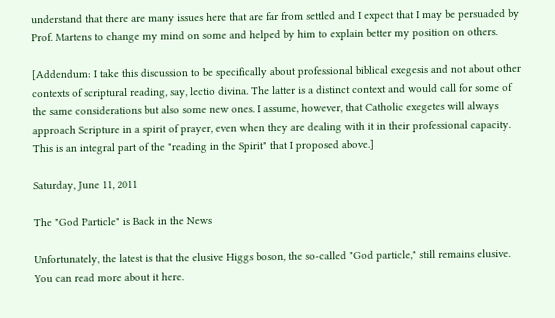understand that there are many issues here that are far from settled and I expect that I may be persuaded by Prof. Martens to change my mind on some and helped by him to explain better my position on others.

[Addendum: I take this discussion to be specifically about professional biblical exegesis and not about other contexts of scriptural reading, say, lectio divina. The latter is a distinct context and would call for some of the same considerations but also some new ones. I assume, however, that Catholic exegetes will always approach Scripture in a spirit of prayer, even when they are dealing with it in their professional capacity. This is an integral part of the "reading in the Spirit" that I proposed above.]

Saturday, June 11, 2011

The "God Particle" is Back in the News

Unfortunately, the latest is that the elusive Higgs boson, the so-called "God particle," still remains elusive. You can read more about it here.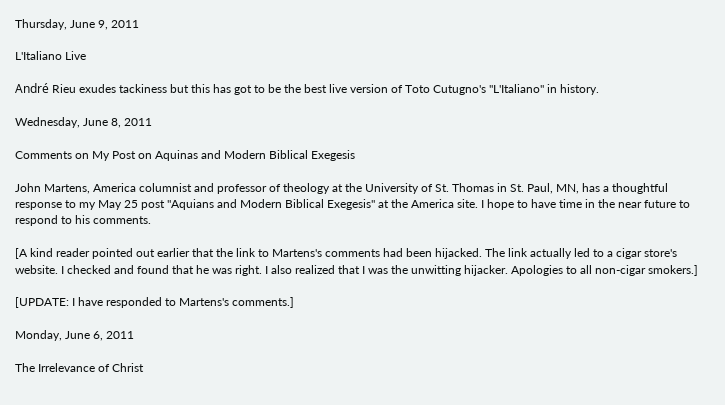Thursday, June 9, 2011

L'Italiano Live

André Rieu exudes tackiness but this has got to be the best live version of Toto Cutugno's "L'Italiano" in history.

Wednesday, June 8, 2011

Comments on My Post on Aquinas and Modern Biblical Exegesis

John Martens, America columnist and professor of theology at the University of St. Thomas in St. Paul, MN, has a thoughtful response to my May 25 post "Aquians and Modern Biblical Exegesis" at the America site. I hope to have time in the near future to respond to his comments.

[A kind reader pointed out earlier that the link to Martens's comments had been hijacked. The link actually led to a cigar store's website. I checked and found that he was right. I also realized that I was the unwitting hijacker. Apologies to all non-cigar smokers.]

[UPDATE: I have responded to Martens's comments.]

Monday, June 6, 2011

The Irrelevance of Christ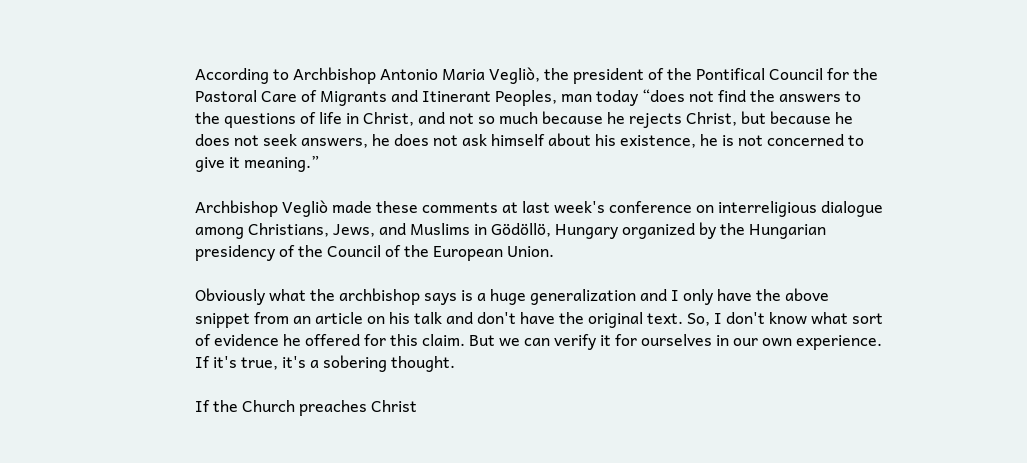According to Archbishop Antonio Maria Vegliò, the president of the Pontifical Council for the Pastoral Care of Migrants and Itinerant Peoples, man today “does not find the answers to the questions of life in Christ, and not so much because he rejects Christ, but because he does not seek answers, he does not ask himself about his existence, he is not concerned to give it meaning.”

Archbishop Vegliò made these comments at last week's conference on interreligious dialogue among Christians, Jews, and Muslims in Gödöllö, Hungary organized by the Hungarian presidency of the Council of the European Union.

Obviously what the archbishop says is a huge generalization and I only have the above snippet from an article on his talk and don't have the original text. So, I don't know what sort of evidence he offered for this claim. But we can verify it for ourselves in our own experience. If it's true, it's a sobering thought.

If the Church preaches Christ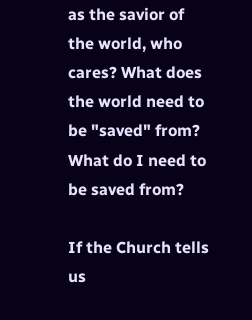as the savior of the world, who cares? What does the world need to be "saved" from? What do I need to be saved from?

If the Church tells us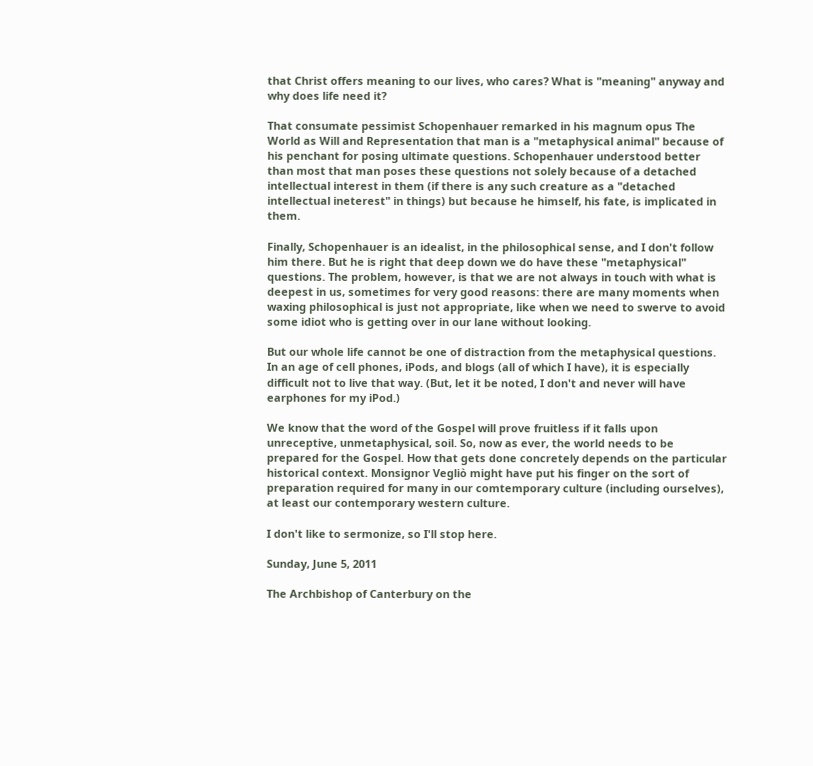that Christ offers meaning to our lives, who cares? What is "meaning" anyway and why does life need it?

That consumate pessimist Schopenhauer remarked in his magnum opus The World as Will and Representation that man is a "metaphysical animal" because of his penchant for posing ultimate questions. Schopenhauer understood better than most that man poses these questions not solely because of a detached intellectual interest in them (if there is any such creature as a "detached intellectual ineterest" in things) but because he himself, his fate, is implicated in them.

Finally, Schopenhauer is an idealist, in the philosophical sense, and I don't follow him there. But he is right that deep down we do have these "metaphysical" questions. The problem, however, is that we are not always in touch with what is deepest in us, sometimes for very good reasons: there are many moments when waxing philosophical is just not appropriate, like when we need to swerve to avoid some idiot who is getting over in our lane without looking.

But our whole life cannot be one of distraction from the metaphysical questions. In an age of cell phones, iPods, and blogs (all of which I have), it is especially difficult not to live that way. (But, let it be noted, I don't and never will have earphones for my iPod.)

We know that the word of the Gospel will prove fruitless if it falls upon unreceptive, unmetaphysical, soil. So, now as ever, the world needs to be prepared for the Gospel. How that gets done concretely depends on the particular historical context. Monsignor Vegliò might have put his finger on the sort of preparation required for many in our comtemporary culture (including ourselves), at least our contemporary western culture.

I don't like to sermonize, so I'll stop here.

Sunday, June 5, 2011

The Archbishop of Canterbury on the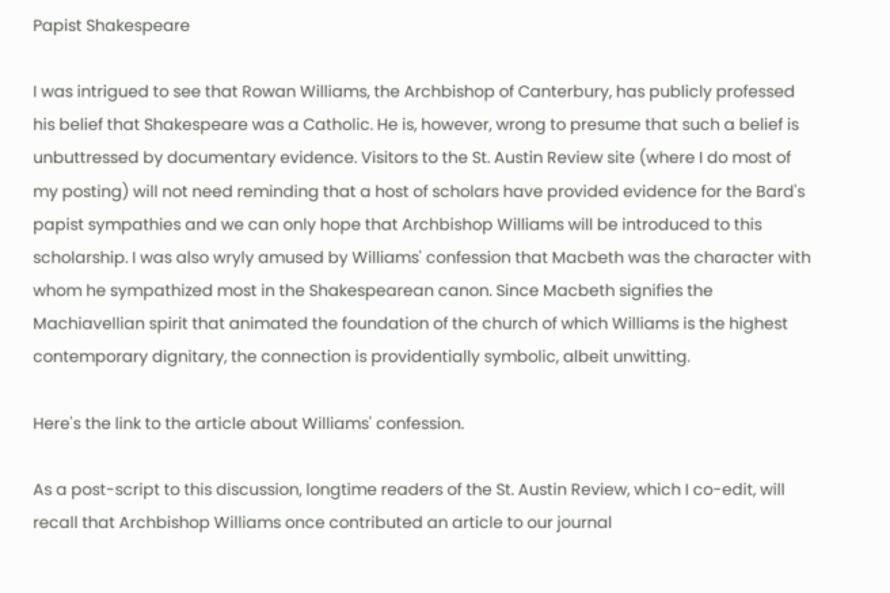Papist Shakespeare

I was intrigued to see that Rowan Williams, the Archbishop of Canterbury, has publicly professed his belief that Shakespeare was a Catholic. He is, however, wrong to presume that such a belief is unbuttressed by documentary evidence. Visitors to the St. Austin Review site (where I do most of my posting) will not need reminding that a host of scholars have provided evidence for the Bard's papist sympathies and we can only hope that Archbishop Williams will be introduced to this scholarship. I was also wryly amused by Williams' confession that Macbeth was the character with whom he sympathized most in the Shakespearean canon. Since Macbeth signifies the Machiavellian spirit that animated the foundation of the church of which Williams is the highest contemporary dignitary, the connection is providentially symbolic, albeit unwitting.

Here's the link to the article about Williams' confession.

As a post-script to this discussion, longtime readers of the St. Austin Review, which I co-edit, will recall that Archbishop Williams once contributed an article to our journal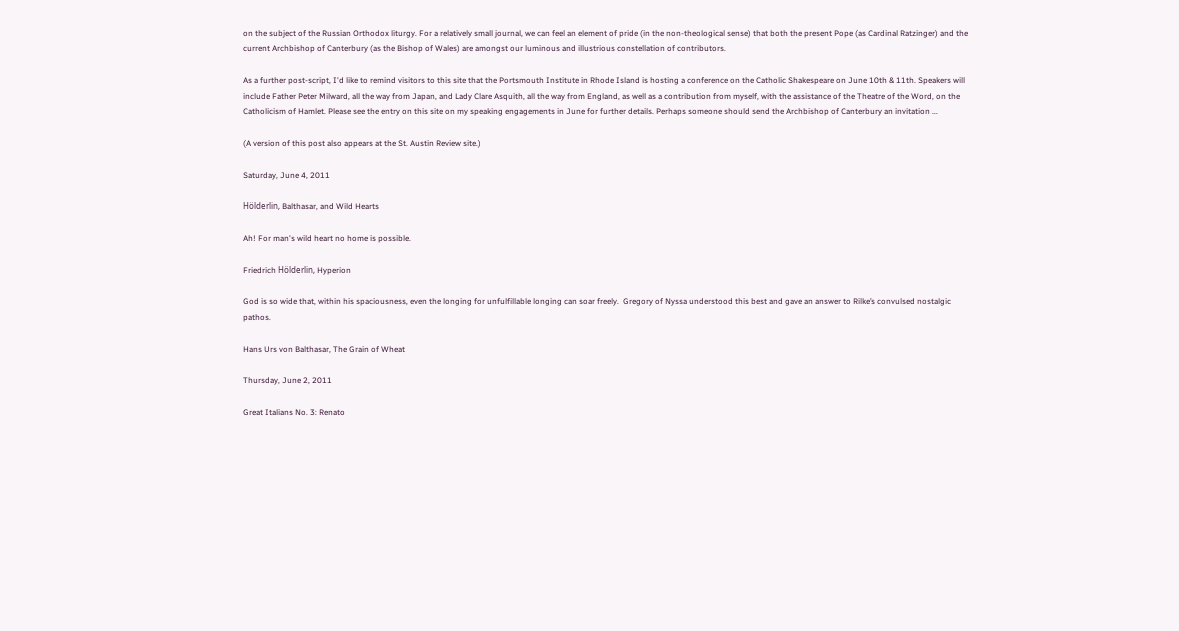on the subject of the Russian Orthodox liturgy. For a relatively small journal, we can feel an element of pride (in the non-theological sense) that both the present Pope (as Cardinal Ratzinger) and the current Archbishop of Canterbury (as the Bishop of Wales) are amongst our luminous and illustrious constellation of contributors.

As a further post-script, I'd like to remind visitors to this site that the Portsmouth Institute in Rhode Island is hosting a conference on the Catholic Shakespeare on June 10th & 11th. Speakers will include Father Peter Milward, all the way from Japan, and Lady Clare Asquith, all the way from England, as well as a contribution from myself, with the assistance of the Theatre of the Word, on the Catholicism of Hamlet. Please see the entry on this site on my speaking engagements in June for further details. Perhaps someone should send the Archbishop of Canterbury an invitation ...

(A version of this post also appears at the St. Austin Review site.)

Saturday, June 4, 2011

Hölderlin, Balthasar, and Wild Hearts

Ah! For man's wild heart no home is possible.

Friedrich Hölderlin, Hyperion

God is so wide that, within his spaciousness, even the longing for unfulfillable longing can soar freely.  Gregory of Nyssa understood this best and gave an answer to Rilke’s convulsed nostalgic pathos.

Hans Urs von Balthasar, The Grain of Wheat

Thursday, June 2, 2011

Great Italians No. 3: Renato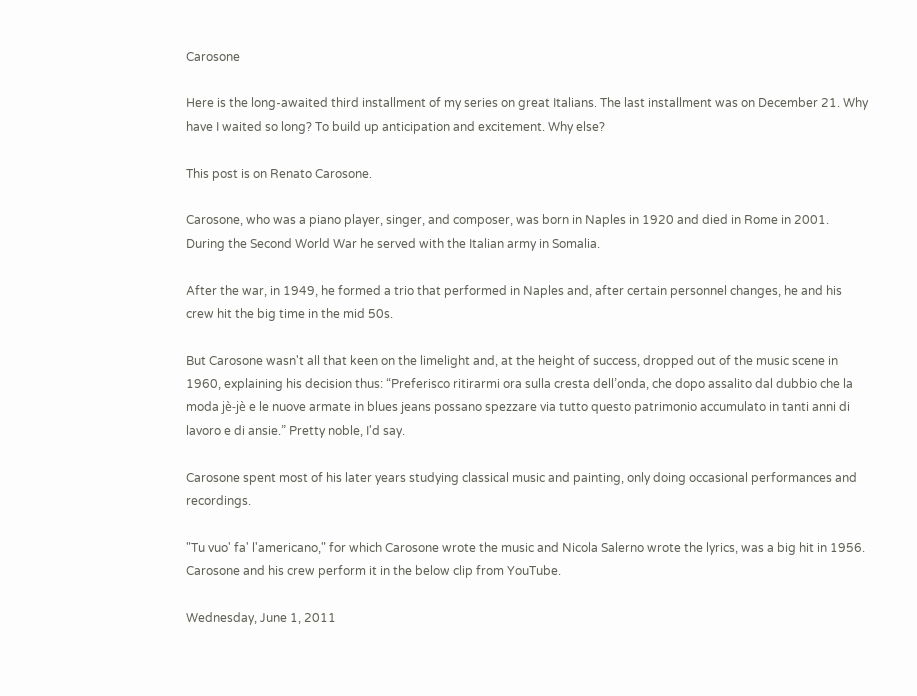Carosone

Here is the long-awaited third installment of my series on great Italians. The last installment was on December 21. Why have I waited so long? To build up anticipation and excitement. Why else?

This post is on Renato Carosone.

Carosone, who was a piano player, singer, and composer, was born in Naples in 1920 and died in Rome in 2001. During the Second World War he served with the Italian army in Somalia.

After the war, in 1949, he formed a trio that performed in Naples and, after certain personnel changes, he and his crew hit the big time in the mid 50s.

But Carosone wasn't all that keen on the limelight and, at the height of success, dropped out of the music scene in 1960, explaining his decision thus: “Preferisco ritirarmi ora sulla cresta dell’onda, che dopo assalito dal dubbio che la moda jè-jè e le nuove armate in blues jeans possano spezzare via tutto questo patrimonio accumulato in tanti anni di lavoro e di ansie.” Pretty noble, I'd say.

Carosone spent most of his later years studying classical music and painting, only doing occasional performances and recordings.

"Tu vuo' fa' l'americano," for which Carosone wrote the music and Nicola Salerno wrote the lyrics, was a big hit in 1956. Carosone and his crew perform it in the below clip from YouTube.

Wednesday, June 1, 2011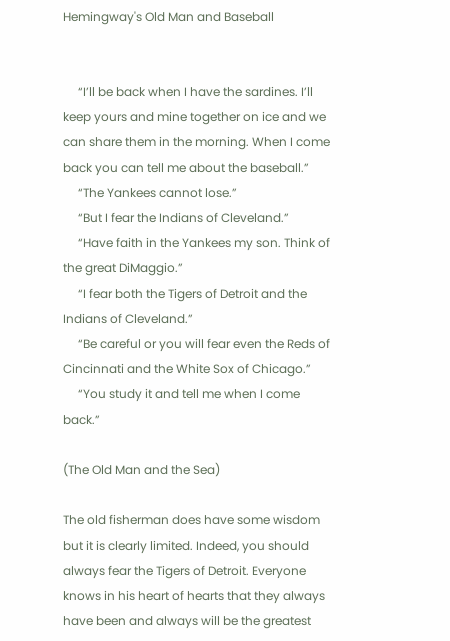Hemingway's Old Man and Baseball


     “I’ll be back when I have the sardines. I’ll keep yours and mine together on ice and we can share them in the morning. When I come back you can tell me about the baseball.”
     “The Yankees cannot lose.”
     “But I fear the Indians of Cleveland.”
     “Have faith in the Yankees my son. Think of the great DiMaggio.”
     “I fear both the Tigers of Detroit and the Indians of Cleveland.”
     “Be careful or you will fear even the Reds of Cincinnati and the White Sox of Chicago.”
     “You study it and tell me when I come back.”

(The Old Man and the Sea)

The old fisherman does have some wisdom but it is clearly limited. Indeed, you should always fear the Tigers of Detroit. Everyone knows in his heart of hearts that they always have been and always will be the greatest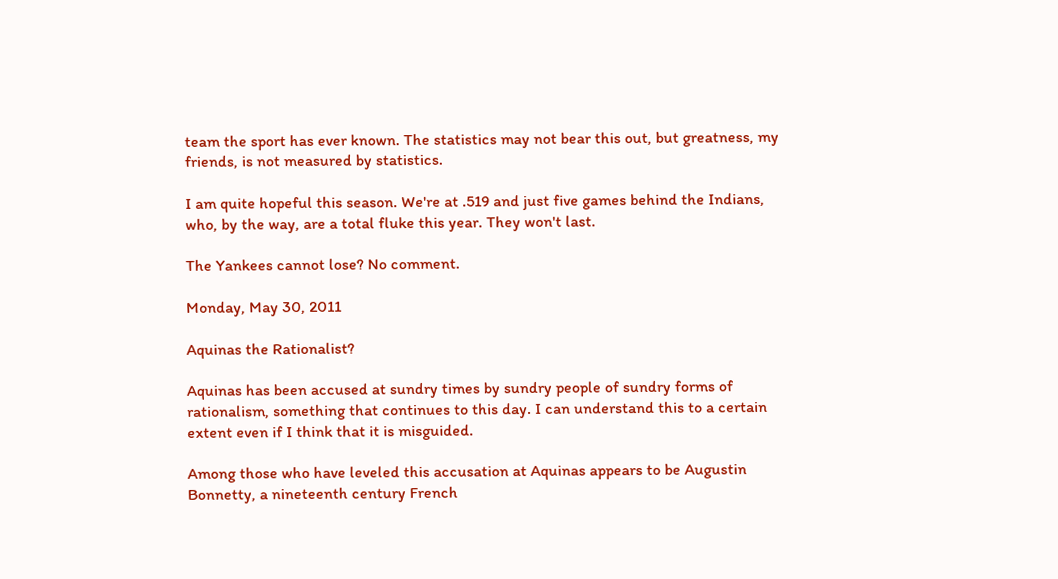team the sport has ever known. The statistics may not bear this out, but greatness, my friends, is not measured by statistics.

I am quite hopeful this season. We're at .519 and just five games behind the Indians, who, by the way, are a total fluke this year. They won't last.

The Yankees cannot lose? No comment.

Monday, May 30, 2011

Aquinas the Rationalist?

Aquinas has been accused at sundry times by sundry people of sundry forms of rationalism, something that continues to this day. I can understand this to a certain extent even if I think that it is misguided.

Among those who have leveled this accusation at Aquinas appears to be Augustin Bonnetty, a nineteenth century French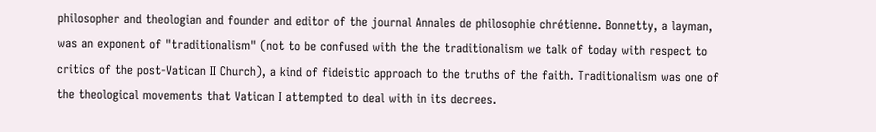philosopher and theologian and founder and editor of the journal Annales de philosophie chrétienne. Bonnetty, a layman, was an exponent of "traditionalism" (not to be confused with the the traditionalism we talk of today with respect to critics of the post-Vatican II Church), a kind of fideistic approach to the truths of the faith. Traditionalism was one of the theological movements that Vatican I attempted to deal with in its decrees.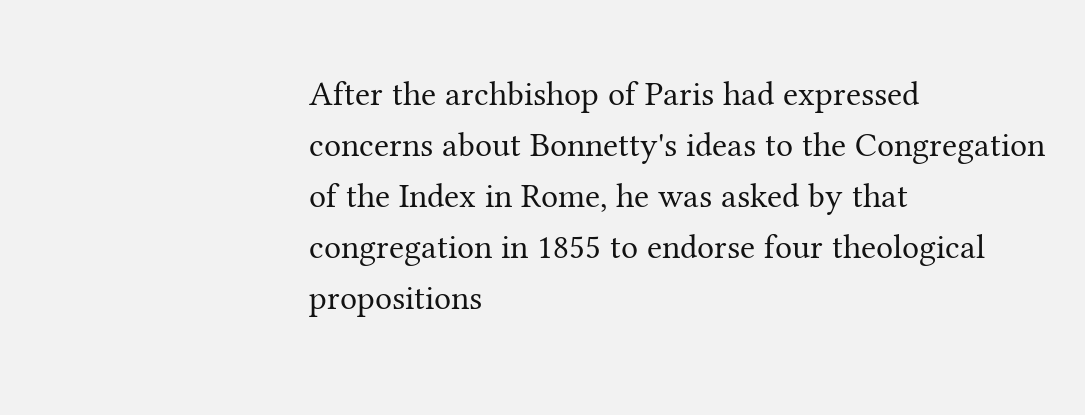After the archbishop of Paris had expressed concerns about Bonnetty's ideas to the Congregation of the Index in Rome, he was asked by that congregation in 1855 to endorse four theological propositions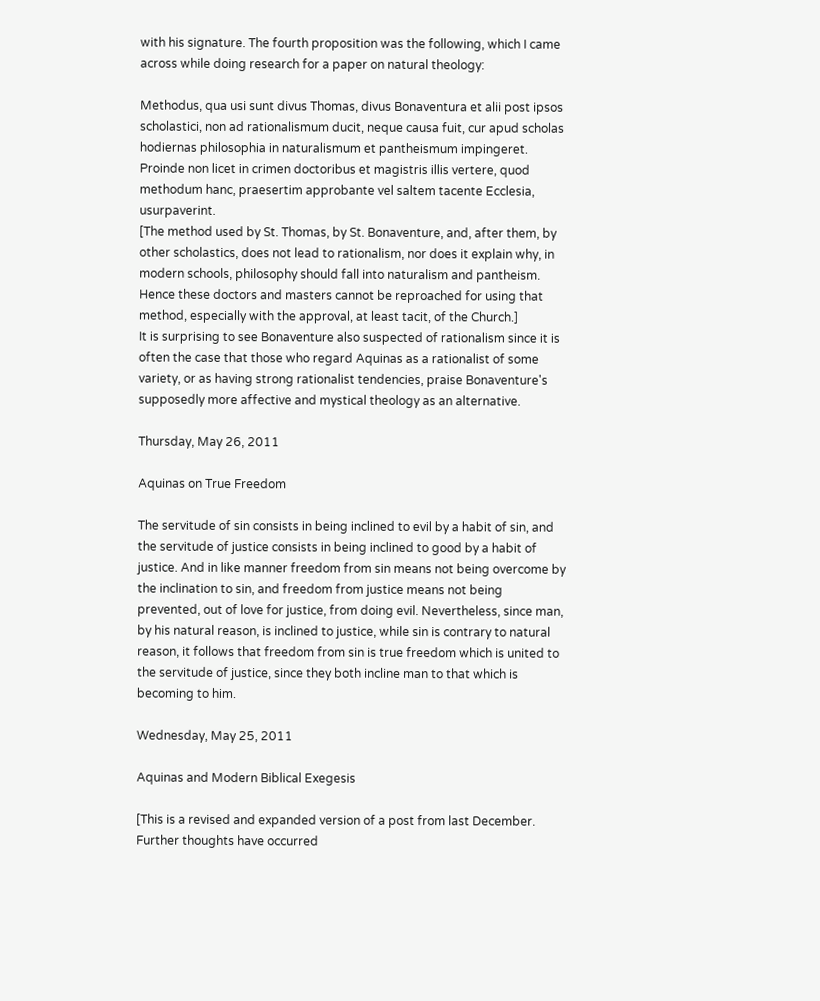with his signature. The fourth proposition was the following, which I came across while doing research for a paper on natural theology:

Methodus, qua usi sunt divus Thomas, divus Bonaventura et alii post ipsos scholastici, non ad rationalismum ducit, neque causa fuit, cur apud scholas hodiernas philosophia in naturalismum et pantheismum impingeret. Proinde non licet in crimen doctoribus et magistris illis vertere, quod methodum hanc, praesertim approbante vel saltem tacente Ecclesia, usurpaverint.
[The method used by St. Thomas, by St. Bonaventure, and, after them, by other scholastics, does not lead to rationalism, nor does it explain why, in modern schools, philosophy should fall into naturalism and pantheism. Hence these doctors and masters cannot be reproached for using that method, especially with the approval, at least tacit, of the Church.]
It is surprising to see Bonaventure also suspected of rationalism since it is often the case that those who regard Aquinas as a rationalist of some variety, or as having strong rationalist tendencies, praise Bonaventure's supposedly more affective and mystical theology as an alternative.

Thursday, May 26, 2011

Aquinas on True Freedom

The servitude of sin consists in being inclined to evil by a habit of sin, and the servitude of justice consists in being inclined to good by a habit of justice. And in like manner freedom from sin means not being overcome by the inclination to sin, and freedom from justice means not being prevented, out of love for justice, from doing evil. Nevertheless, since man, by his natural reason, is inclined to justice, while sin is contrary to natural reason, it follows that freedom from sin is true freedom which is united to the servitude of justice, since they both incline man to that which is becoming to him.

Wednesday, May 25, 2011

Aquinas and Modern Biblical Exegesis

[This is a revised and expanded version of a post from last December. Further thoughts have occurred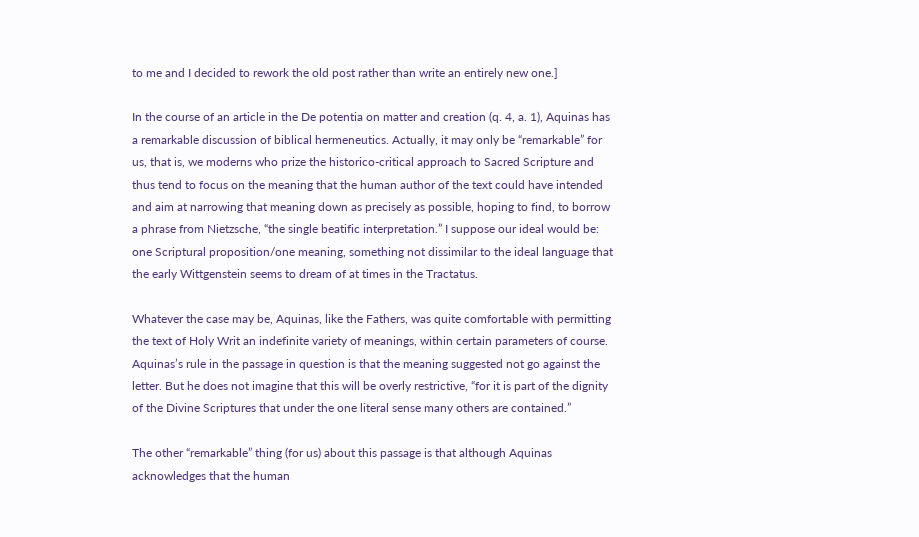to me and I decided to rework the old post rather than write an entirely new one.]

In the course of an article in the De potentia on matter and creation (q. 4, a. 1), Aquinas has a remarkable discussion of biblical hermeneutics. Actually, it may only be “remarkable” for us, that is, we moderns who prize the historico-critical approach to Sacred Scripture and thus tend to focus on the meaning that the human author of the text could have intended and aim at narrowing that meaning down as precisely as possible, hoping to find, to borrow a phrase from Nietzsche, “the single beatific interpretation.” I suppose our ideal would be: one Scriptural proposition/one meaning, something not dissimilar to the ideal language that the early Wittgenstein seems to dream of at times in the Tractatus.

Whatever the case may be, Aquinas, like the Fathers, was quite comfortable with permitting the text of Holy Writ an indefinite variety of meanings, within certain parameters of course. Aquinas’s rule in the passage in question is that the meaning suggested not go against the letter. But he does not imagine that this will be overly restrictive, “for it is part of the dignity of the Divine Scriptures that under the one literal sense many others are contained.”

The other “remarkable” thing (for us) about this passage is that although Aquinas acknowledges that the human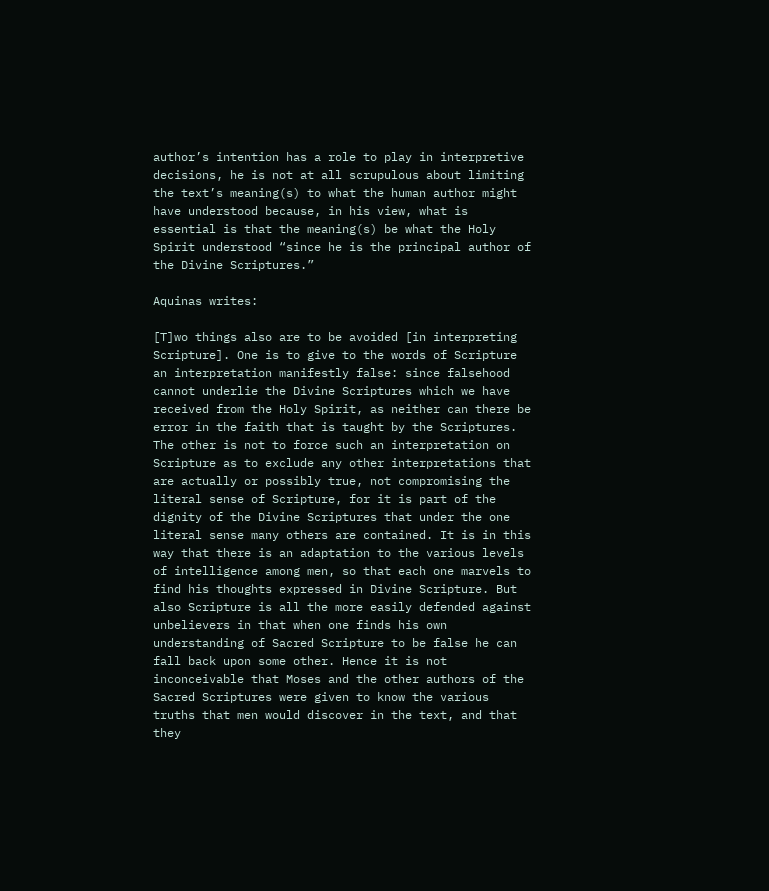author’s intention has a role to play in interpretive decisions, he is not at all scrupulous about limiting the text’s meaning(s) to what the human author might have understood because, in his view, what is essential is that the meaning(s) be what the Holy Spirit understood “since he is the principal author of the Divine Scriptures.”

Aquinas writes:

[T]wo things also are to be avoided [in interpreting Scripture]. One is to give to the words of Scripture an interpretation manifestly false: since falsehood cannot underlie the Divine Scriptures which we have received from the Holy Spirit, as neither can there be error in the faith that is taught by the Scriptures. The other is not to force such an interpretation on Scripture as to exclude any other interpretations that are actually or possibly true, not compromising the literal sense of Scripture, for it is part of the dignity of the Divine Scriptures that under the one literal sense many others are contained. It is in this way that there is an adaptation to the various levels of intelligence among men, so that each one marvels to find his thoughts expressed in Divine Scripture. But also Scripture is all the more easily defended against unbelievers in that when one finds his own understanding of Sacred Scripture to be false he can fall back upon some other. Hence it is not inconceivable that Moses and the other authors of the Sacred Scriptures were given to know the various truths that men would discover in the text, and that they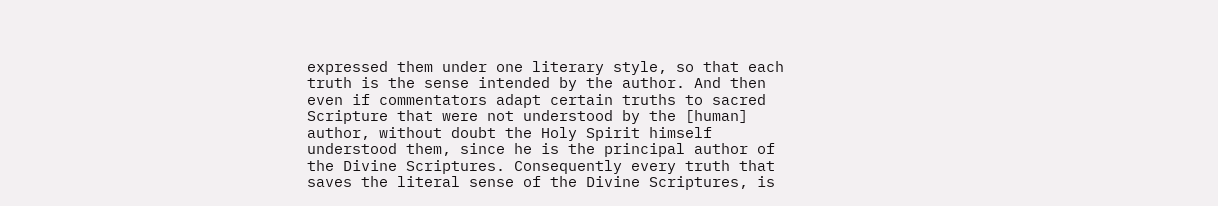expressed them under one literary style, so that each truth is the sense intended by the author. And then even if commentators adapt certain truths to sacred Scripture that were not understood by the [human] author, without doubt the Holy Spirit himself understood them, since he is the principal author of the Divine Scriptures. Consequently every truth that saves the literal sense of the Divine Scriptures, is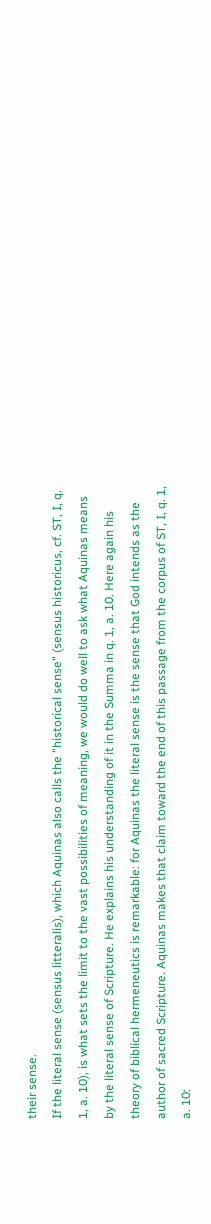their sense.
If the literal sense (sensus litteralis), which Aquinas also calls the "historical sense" (sensus historicus, cf. ST, I, q. 1, a. 10), is what sets the limit to the vast possibilities of meaning, we would do well to ask what Aquinas means by the literal sense of Scripture. He explains his understanding of it in the Summa in q. 1, a. 10. Here again his theory of biblical hermeneutics is remarkable: for Aquinas the literal sense is the sense that God intends as the author of sacred Scripture. Aquinas makes that claim toward the end of this passage from the corpus of ST, I, q. 1, a. 10: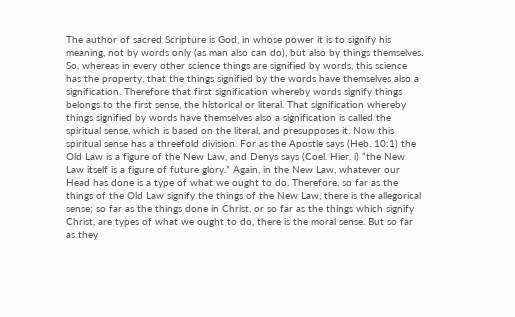The author of sacred Scripture is God, in whose power it is to signify his meaning, not by words only (as man also can do), but also by things themselves. So, whereas in every other science things are signified by words, this science has the property, that the things signified by the words have themselves also a signification. Therefore that first signification whereby words signify things belongs to the first sense, the historical or literal. That signification whereby things signified by words have themselves also a signification is called the spiritual sense, which is based on the literal, and presupposes it. Now this spiritual sense has a threefold division. For as the Apostle says (Heb. 10:1) the Old Law is a figure of the New Law, and Denys says (Coel. Hier. i) “the New Law itself is a figure of future glory.” Again, in the New Law, whatever our Head has done is a type of what we ought to do. Therefore, so far as the things of the Old Law signify the things of the New Law, there is the allegorical sense; so far as the things done in Christ, or so far as the things which signify Christ, are types of what we ought to do, there is the moral sense. But so far as they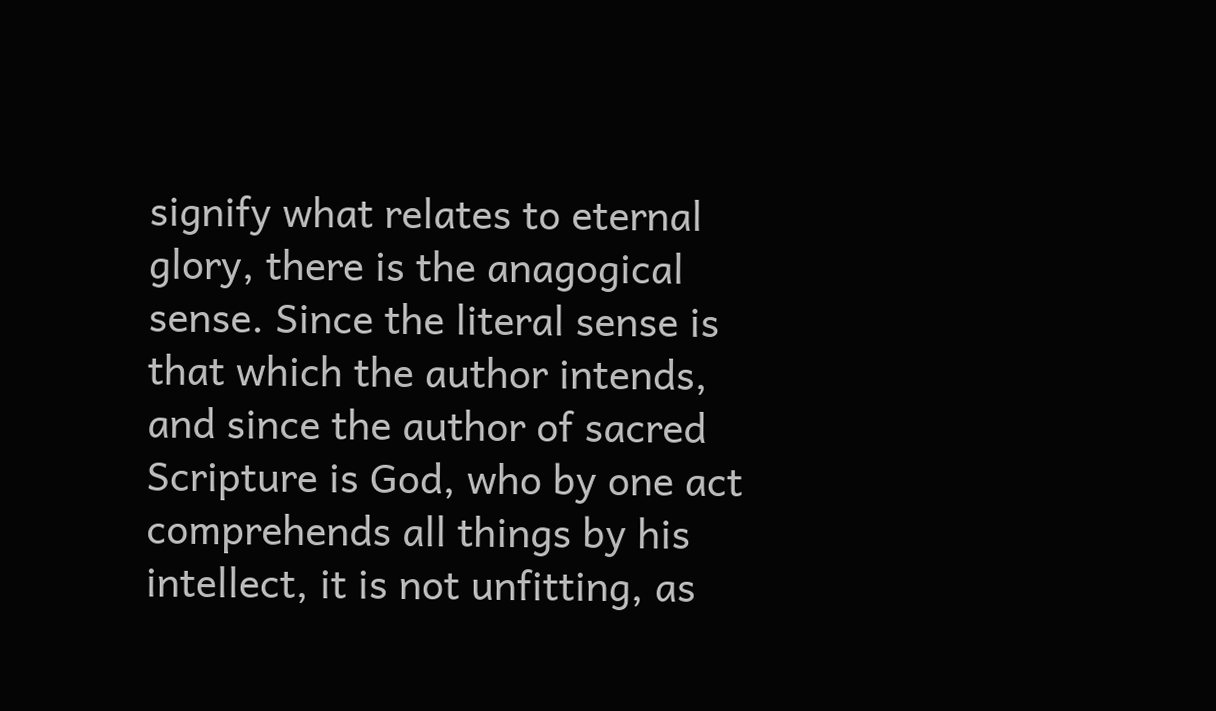signify what relates to eternal glory, there is the anagogical sense. Since the literal sense is that which the author intends, and since the author of sacred Scripture is God, who by one act comprehends all things by his intellect, it is not unfitting, as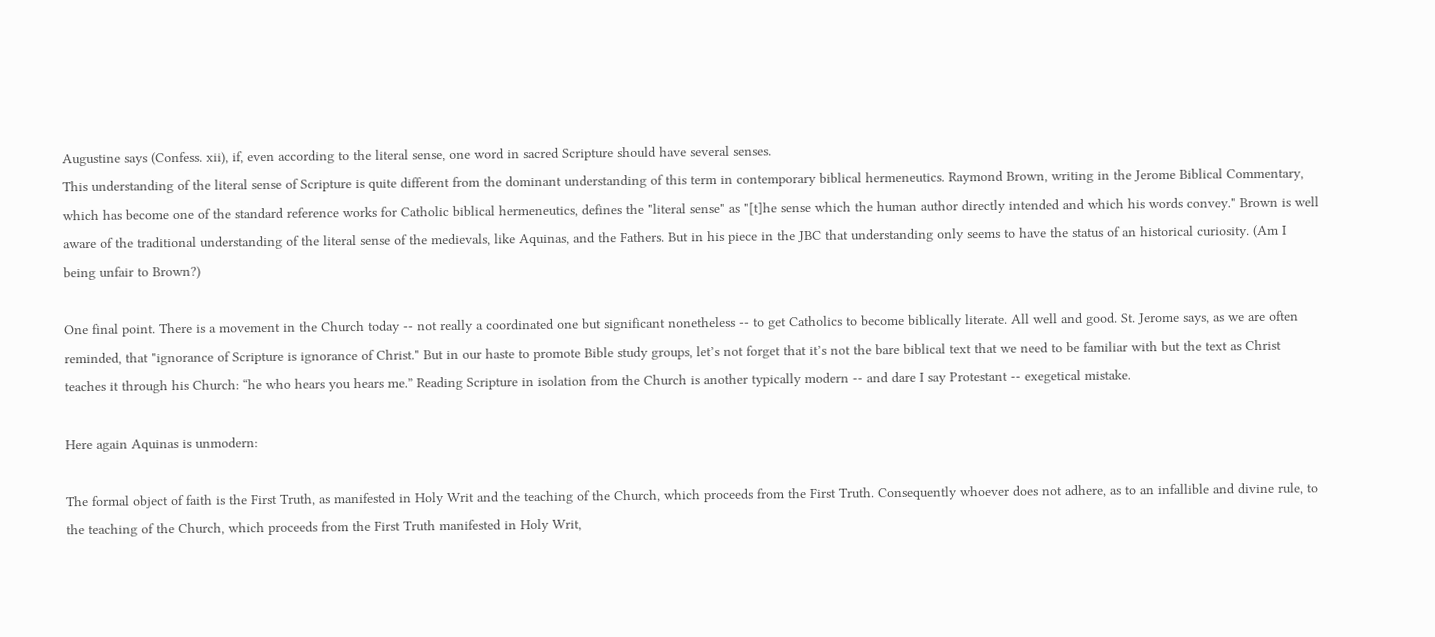Augustine says (Confess. xii), if, even according to the literal sense, one word in sacred Scripture should have several senses.
This understanding of the literal sense of Scripture is quite different from the dominant understanding of this term in contemporary biblical hermeneutics. Raymond Brown, writing in the Jerome Biblical Commentary, which has become one of the standard reference works for Catholic biblical hermeneutics, defines the "literal sense" as "[t]he sense which the human author directly intended and which his words convey." Brown is well aware of the traditional understanding of the literal sense of the medievals, like Aquinas, and the Fathers. But in his piece in the JBC that understanding only seems to have the status of an historical curiosity. (Am I being unfair to Brown?)

One final point. There is a movement in the Church today -- not really a coordinated one but significant nonetheless -- to get Catholics to become biblically literate. All well and good. St. Jerome says, as we are often reminded, that "ignorance of Scripture is ignorance of Christ." But in our haste to promote Bible study groups, let’s not forget that it’s not the bare biblical text that we need to be familiar with but the text as Christ teaches it through his Church: “he who hears you hears me.” Reading Scripture in isolation from the Church is another typically modern -- and dare I say Protestant -- exegetical mistake.

Here again Aquinas is unmodern:

The formal object of faith is the First Truth, as manifested in Holy Writ and the teaching of the Church, which proceeds from the First Truth. Consequently whoever does not adhere, as to an infallible and divine rule, to the teaching of the Church, which proceeds from the First Truth manifested in Holy Writ,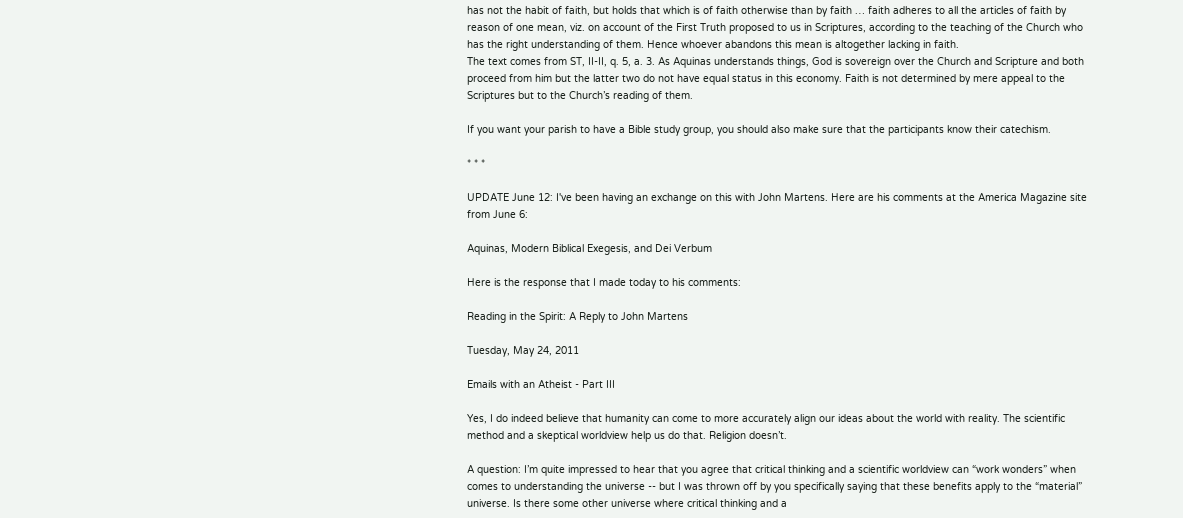has not the habit of faith, but holds that which is of faith otherwise than by faith … faith adheres to all the articles of faith by reason of one mean, viz. on account of the First Truth proposed to us in Scriptures, according to the teaching of the Church who has the right understanding of them. Hence whoever abandons this mean is altogether lacking in faith.
The text comes from ST, II-II, q. 5, a. 3. As Aquinas understands things, God is sovereign over the Church and Scripture and both proceed from him but the latter two do not have equal status in this economy. Faith is not determined by mere appeal to the Scriptures but to the Church’s reading of them.

If you want your parish to have a Bible study group, you should also make sure that the participants know their catechism.

* * *

UPDATE June 12: I've been having an exchange on this with John Martens. Here are his comments at the America Magazine site from June 6:

Aquinas, Modern Biblical Exegesis, and Dei Verbum

Here is the response that I made today to his comments:

Reading in the Spirit: A Reply to John Martens

Tuesday, May 24, 2011

Emails with an Atheist - Part III

Yes, I do indeed believe that humanity can come to more accurately align our ideas about the world with reality. The scientific method and a skeptical worldview help us do that. Religion doesn’t.

A question: I’m quite impressed to hear that you agree that critical thinking and a scientific worldview can “work wonders” when comes to understanding the universe -- but I was thrown off by you specifically saying that these benefits apply to the “material” universe. Is there some other universe where critical thinking and a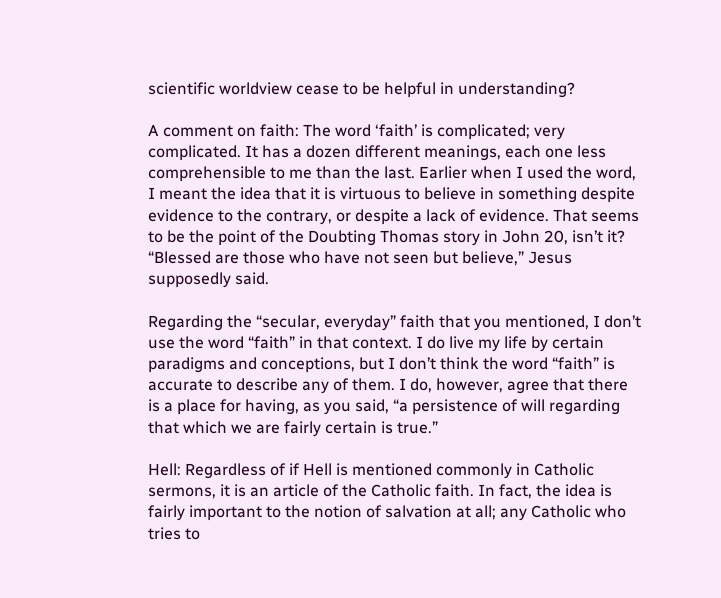scientific worldview cease to be helpful in understanding?

A comment on faith: The word ‘faith’ is complicated; very complicated. It has a dozen different meanings, each one less comprehensible to me than the last. Earlier when I used the word, I meant the idea that it is virtuous to believe in something despite evidence to the contrary, or despite a lack of evidence. That seems to be the point of the Doubting Thomas story in John 20, isn’t it? “Blessed are those who have not seen but believe,” Jesus supposedly said.

Regarding the “secular, everyday” faith that you mentioned, I don’t use the word “faith” in that context. I do live my life by certain paradigms and conceptions, but I don’t think the word “faith” is accurate to describe any of them. I do, however, agree that there is a place for having, as you said, “a persistence of will regarding that which we are fairly certain is true.”

Hell: Regardless of if Hell is mentioned commonly in Catholic sermons, it is an article of the Catholic faith. In fact, the idea is fairly important to the notion of salvation at all; any Catholic who tries to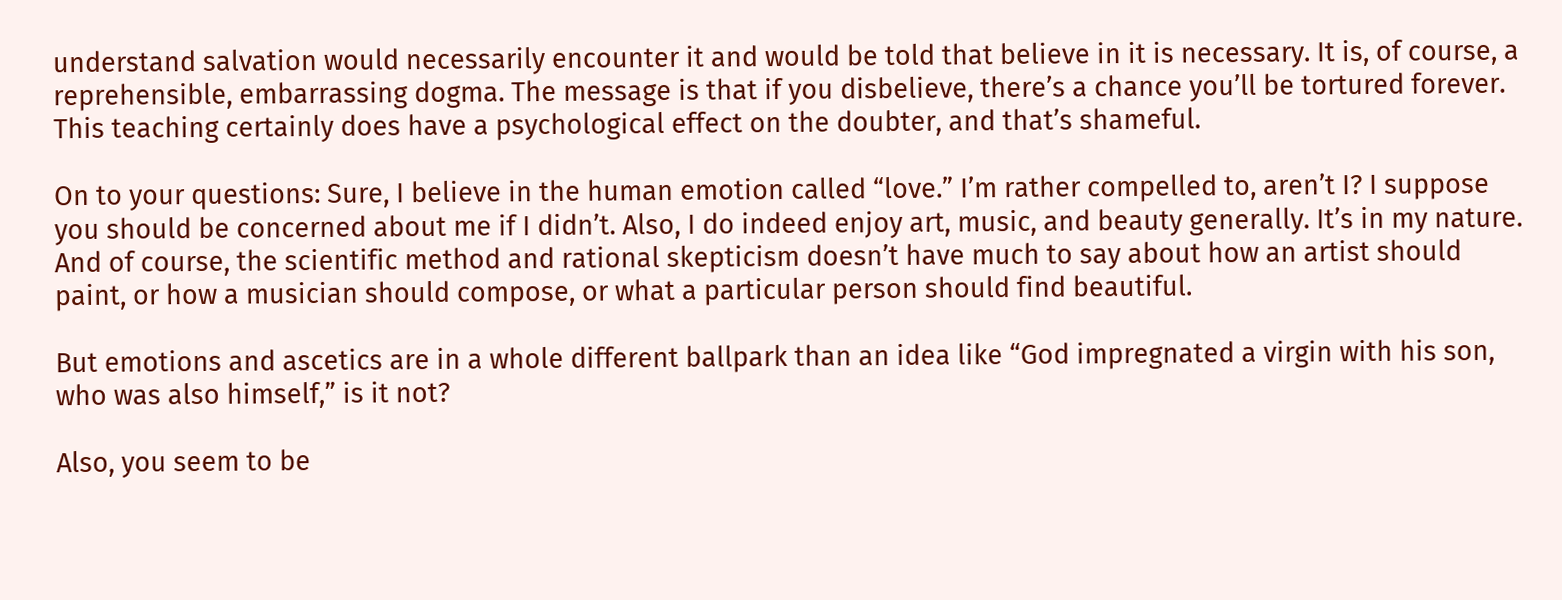understand salvation would necessarily encounter it and would be told that believe in it is necessary. It is, of course, a reprehensible, embarrassing dogma. The message is that if you disbelieve, there’s a chance you’ll be tortured forever. This teaching certainly does have a psychological effect on the doubter, and that’s shameful.

On to your questions: Sure, I believe in the human emotion called “love.” I’m rather compelled to, aren’t I? I suppose you should be concerned about me if I didn’t. Also, I do indeed enjoy art, music, and beauty generally. It’s in my nature. And of course, the scientific method and rational skepticism doesn’t have much to say about how an artist should paint, or how a musician should compose, or what a particular person should find beautiful.

But emotions and ascetics are in a whole different ballpark than an idea like “God impregnated a virgin with his son, who was also himself,” is it not?

Also, you seem to be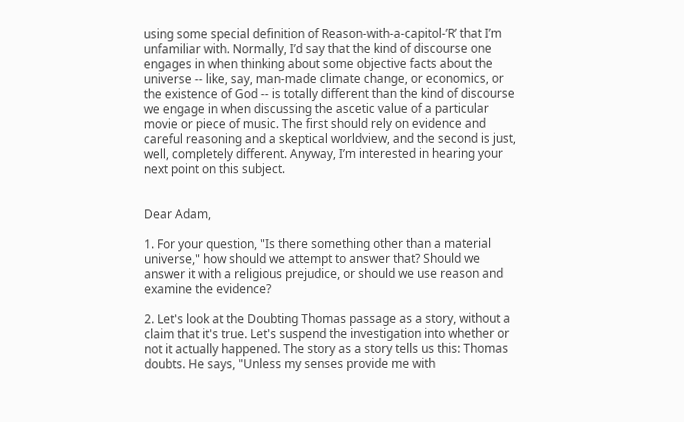using some special definition of Reason-with-a-capitol-’R’ that I’m unfamiliar with. Normally, I’d say that the kind of discourse one engages in when thinking about some objective facts about the universe -- like, say, man-made climate change, or economics, or the existence of God -- is totally different than the kind of discourse we engage in when discussing the ascetic value of a particular movie or piece of music. The first should rely on evidence and careful reasoning and a skeptical worldview, and the second is just, well, completely different. Anyway, I’m interested in hearing your next point on this subject.


Dear Adam,

1. For your question, "Is there something other than a material universe," how should we attempt to answer that? Should we answer it with a religious prejudice, or should we use reason and examine the evidence?

2. Let's look at the Doubting Thomas passage as a story, without a claim that it's true. Let's suspend the investigation into whether or not it actually happened. The story as a story tells us this: Thomas doubts. He says, "Unless my senses provide me with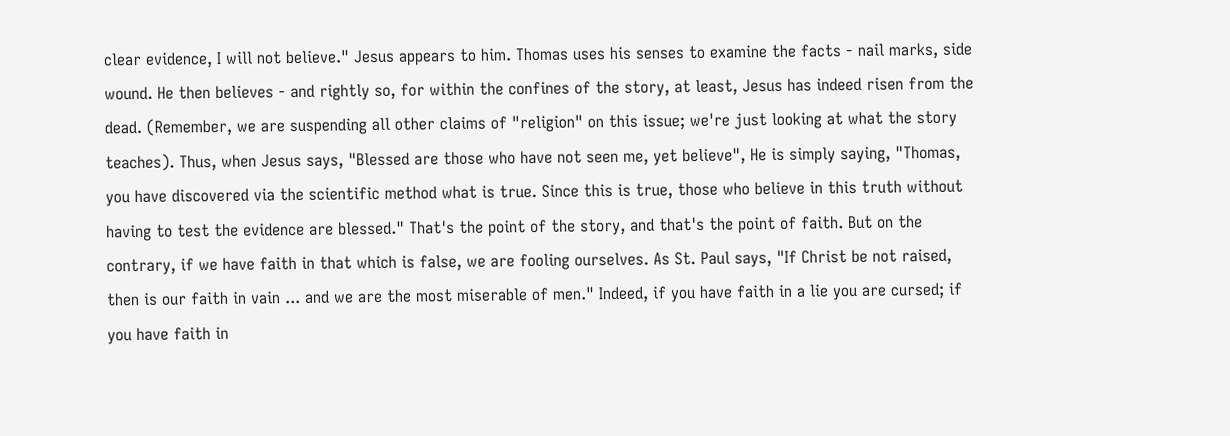clear evidence, I will not believe." Jesus appears to him. Thomas uses his senses to examine the facts - nail marks, side wound. He then believes - and rightly so, for within the confines of the story, at least, Jesus has indeed risen from the dead. (Remember, we are suspending all other claims of "religion" on this issue; we're just looking at what the story teaches). Thus, when Jesus says, "Blessed are those who have not seen me, yet believe", He is simply saying, "Thomas, you have discovered via the scientific method what is true. Since this is true, those who believe in this truth without having to test the evidence are blessed." That's the point of the story, and that's the point of faith. But on the contrary, if we have faith in that which is false, we are fooling ourselves. As St. Paul says, "If Christ be not raised, then is our faith in vain ... and we are the most miserable of men." Indeed, if you have faith in a lie you are cursed; if you have faith in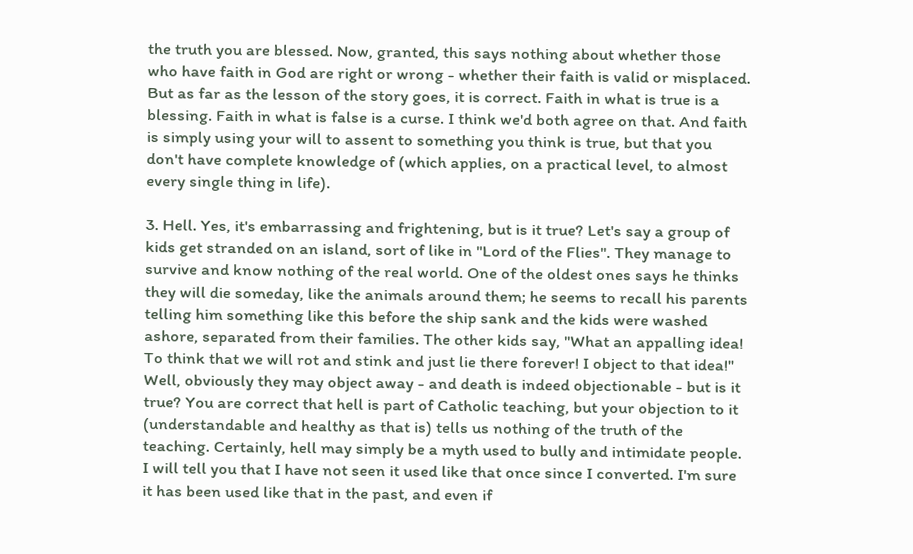the truth you are blessed. Now, granted, this says nothing about whether those who have faith in God are right or wrong - whether their faith is valid or misplaced. But as far as the lesson of the story goes, it is correct. Faith in what is true is a blessing. Faith in what is false is a curse. I think we'd both agree on that. And faith is simply using your will to assent to something you think is true, but that you don't have complete knowledge of (which applies, on a practical level, to almost every single thing in life).

3. Hell. Yes, it's embarrassing and frightening, but is it true? Let's say a group of kids get stranded on an island, sort of like in "Lord of the Flies". They manage to survive and know nothing of the real world. One of the oldest ones says he thinks they will die someday, like the animals around them; he seems to recall his parents telling him something like this before the ship sank and the kids were washed ashore, separated from their families. The other kids say, "What an appalling idea! To think that we will rot and stink and just lie there forever! I object to that idea!" Well, obviously they may object away - and death is indeed objectionable - but is it true? You are correct that hell is part of Catholic teaching, but your objection to it (understandable and healthy as that is) tells us nothing of the truth of the teaching. Certainly, hell may simply be a myth used to bully and intimidate people. I will tell you that I have not seen it used like that once since I converted. I'm sure it has been used like that in the past, and even if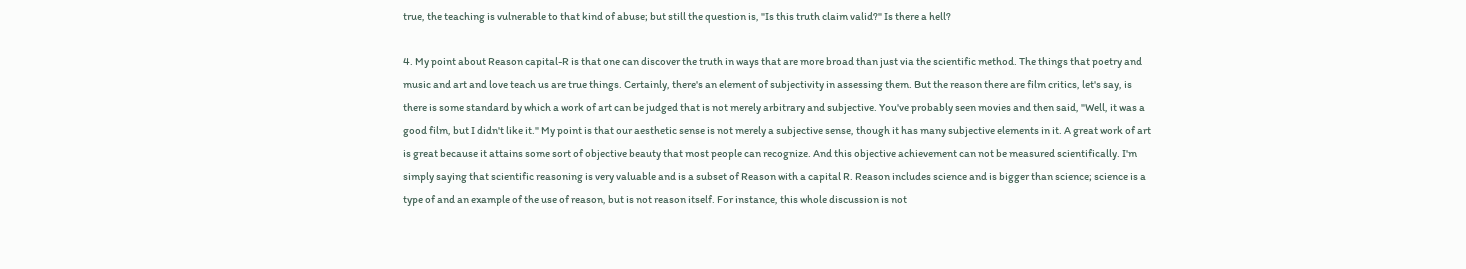true, the teaching is vulnerable to that kind of abuse; but still the question is, "Is this truth claim valid?" Is there a hell?

4. My point about Reason capital-R is that one can discover the truth in ways that are more broad than just via the scientific method. The things that poetry and music and art and love teach us are true things. Certainly, there's an element of subjectivity in assessing them. But the reason there are film critics, let's say, is there is some standard by which a work of art can be judged that is not merely arbitrary and subjective. You've probably seen movies and then said, "Well, it was a good film, but I didn't like it." My point is that our aesthetic sense is not merely a subjective sense, though it has many subjective elements in it. A great work of art is great because it attains some sort of objective beauty that most people can recognize. And this objective achievement can not be measured scientifically. I'm simply saying that scientific reasoning is very valuable and is a subset of Reason with a capital R. Reason includes science and is bigger than science; science is a type of and an example of the use of reason, but is not reason itself. For instance, this whole discussion is not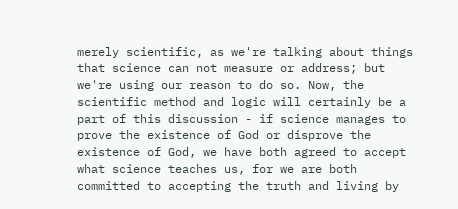merely scientific, as we're talking about things that science can not measure or address; but we're using our reason to do so. Now, the scientific method and logic will certainly be a part of this discussion - if science manages to prove the existence of God or disprove the existence of God, we have both agreed to accept what science teaches us, for we are both committed to accepting the truth and living by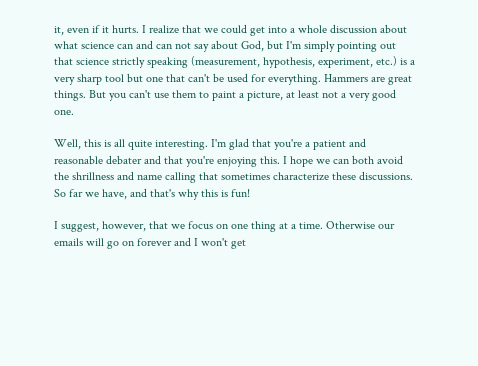it, even if it hurts. I realize that we could get into a whole discussion about what science can and can not say about God, but I'm simply pointing out that science strictly speaking (measurement, hypothesis, experiment, etc.) is a very sharp tool but one that can't be used for everything. Hammers are great things. But you can't use them to paint a picture, at least not a very good one.

Well, this is all quite interesting. I'm glad that you're a patient and reasonable debater and that you're enjoying this. I hope we can both avoid the shrillness and name calling that sometimes characterize these discussions. So far we have, and that's why this is fun!

I suggest, however, that we focus on one thing at a time. Otherwise our emails will go on forever and I won't get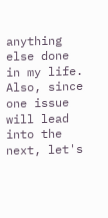anything else done in my life. Also, since one issue will lead into the next, let's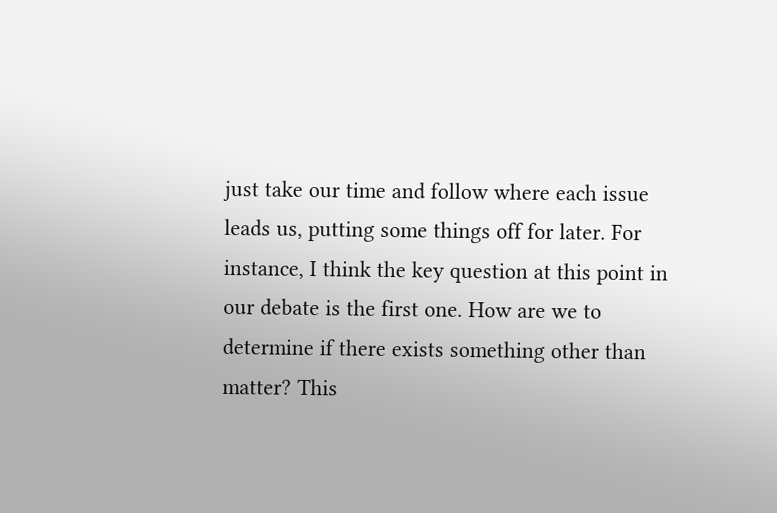just take our time and follow where each issue leads us, putting some things off for later. For instance, I think the key question at this point in our debate is the first one. How are we to determine if there exists something other than matter? This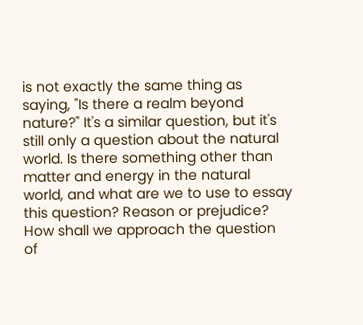is not exactly the same thing as saying, "Is there a realm beyond nature?" It's a similar question, but it's still only a question about the natural world. Is there something other than matter and energy in the natural world, and what are we to use to essay this question? Reason or prejudice? How shall we approach the question of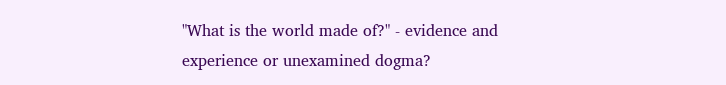"What is the world made of?" - evidence and experience or unexamined dogma?